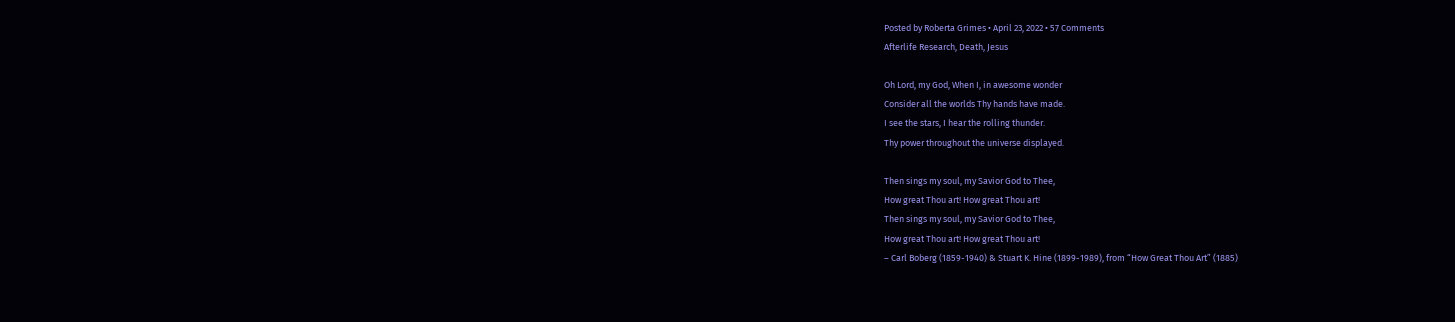Posted by Roberta Grimes • April 23, 2022 • 57 Comments
Afterlife Research, Death, Jesus

Oh Lord, my God, When I, in awesome wonder
Consider all the worlds Thy hands have made.
I see the stars, I hear the rolling thunder.
Thy power throughout the universe displayed.

Then sings my soul, my Savior God to Thee,
How great Thou art! How great Thou art!
Then sings my soul, my Savior God to Thee,
How great Thou art! How great Thou art!
– Carl Boberg (1859-1940) & Stuart K. Hine (1899-1989), from “How Great Thou Art” (1885)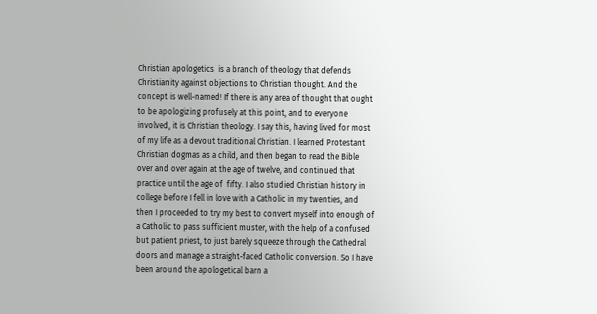Christian apologetics  is a branch of theology that defends Christianity against objections to Christian thought. And the concept is well-named! If there is any area of thought that ought to be apologizing profusely at this point, and to everyone involved, it is Christian theology. I say this, having lived for most of my life as a devout traditional Christian. I learned Protestant Christian dogmas as a child, and then began to read the Bible over and over again at the age of twelve, and continued that practice until the age of  fifty. I also studied Christian history in college before I fell in love with a Catholic in my twenties, and then I proceeded to try my best to convert myself into enough of a Catholic to pass sufficient muster, with the help of a confused but patient priest, to just barely squeeze through the Cathedral doors and manage a straight-faced Catholic conversion. So I have been around the apologetical barn a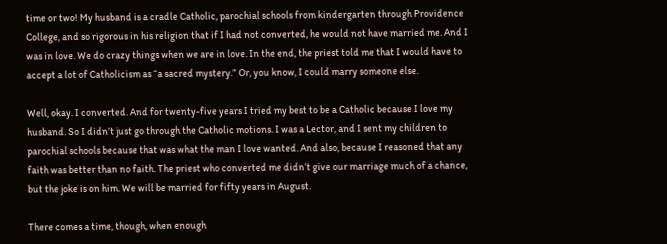time or two! My husband is a cradle Catholic, parochial schools from kindergarten through Providence College, and so rigorous in his religion that if I had not converted, he would not have married me. And I was in love. We do crazy things when we are in love. In the end, the priest told me that I would have to accept a lot of Catholicism as “a sacred mystery.” Or, you know, I could marry someone else.

Well, okay. I converted. And for twenty-five years I tried my best to be a Catholic because I love my husband. So I didn’t just go through the Catholic motions. I was a Lector, and I sent my children to parochial schools because that was what the man I love wanted. And also, because I reasoned that any faith was better than no faith. The priest who converted me didn’t give our marriage much of a chance, but the joke is on him. We will be married for fifty years in August.

There comes a time, though, when enough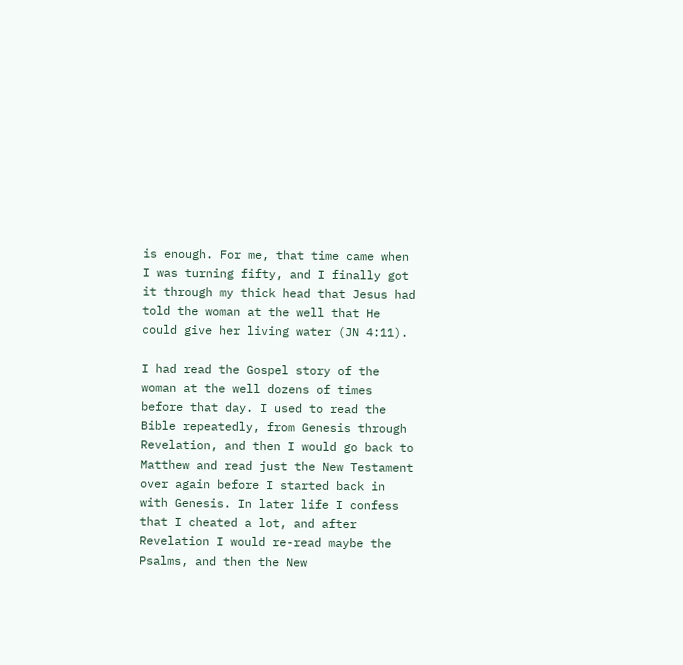is enough. For me, that time came when I was turning fifty, and I finally got it through my thick head that Jesus had told the woman at the well that He could give her living water (JN 4:11).

I had read the Gospel story of the woman at the well dozens of times before that day. I used to read the Bible repeatedly, from Genesis through Revelation, and then I would go back to Matthew and read just the New Testament over again before I started back in with Genesis. In later life I confess that I cheated a lot, and after Revelation I would re-read maybe the Psalms, and then the New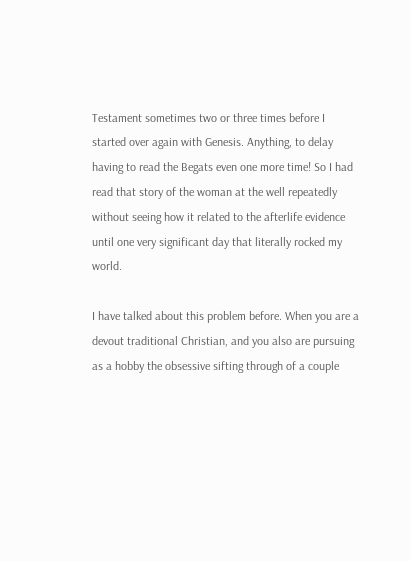Testament sometimes two or three times before I started over again with Genesis. Anything, to delay having to read the Begats even one more time! So I had read that story of the woman at the well repeatedly without seeing how it related to the afterlife evidence until one very significant day that literally rocked my world.

I have talked about this problem before. When you are a devout traditional Christian, and you also are pursuing as a hobby the obsessive sifting through of a couple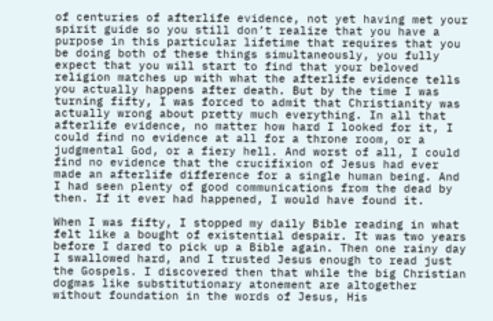of centuries of afterlife evidence, not yet having met your spirit guide so you still don’t realize that you have a purpose in this particular lifetime that requires that you be doing both of these things simultaneously, you fully expect that you will start to find that your beloved religion matches up with what the afterlife evidence tells you actually happens after death. But by the time I was turning fifty, I was forced to admit that Christianity was actually wrong about pretty much everything. In all that afterlife evidence, no matter how hard I looked for it, I could find no evidence at all for a throne room, or a judgmental God, or a fiery hell. And worst of all, I could find no evidence that the crucifixion of Jesus had ever made an afterlife difference for a single human being. And I had seen plenty of good communications from the dead by then. If it ever had happened, I would have found it.

When I was fifty, I stopped my daily Bible reading in what felt like a bought of existential despair. It was two years before I dared to pick up a Bible again. Then one rainy day I swallowed hard, and I trusted Jesus enough to read just the Gospels. I discovered then that while the big Christian dogmas like substitutionary atonement are altogether without foundation in the words of Jesus, His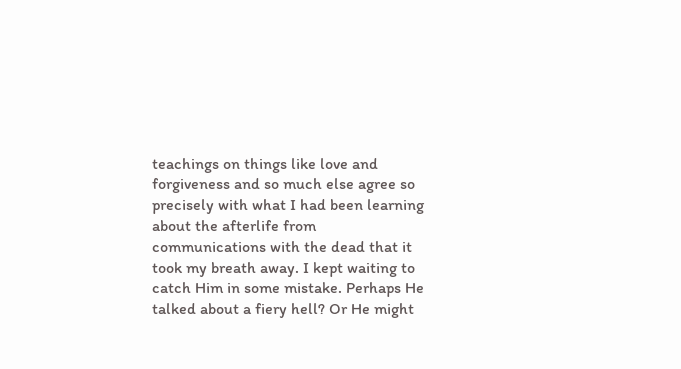teachings on things like love and forgiveness and so much else agree so precisely with what I had been learning about the afterlife from communications with the dead that it took my breath away. I kept waiting to catch Him in some mistake. Perhaps He talked about a fiery hell? Or He might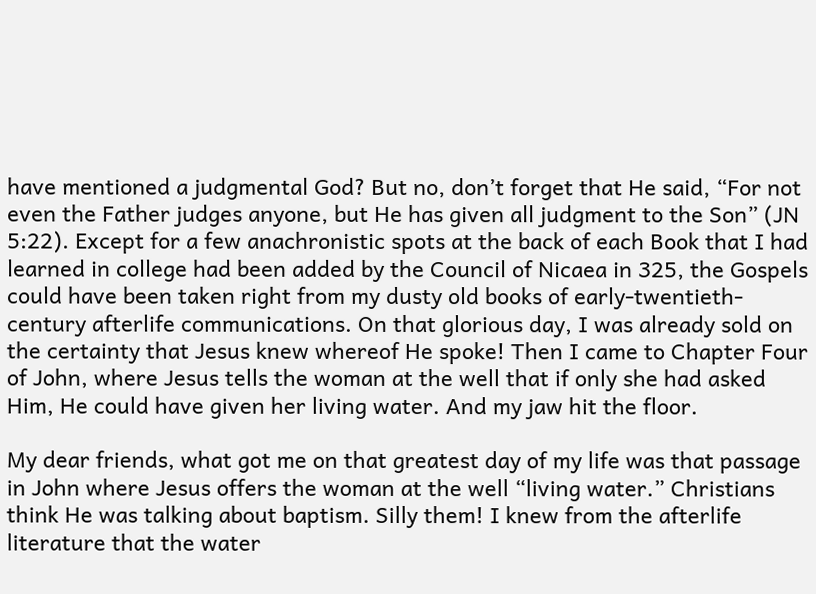have mentioned a judgmental God? But no, don’t forget that He said, “For not even the Father judges anyone, but He has given all judgment to the Son” (JN 5:22). Except for a few anachronistic spots at the back of each Book that I had learned in college had been added by the Council of Nicaea in 325, the Gospels could have been taken right from my dusty old books of early-twentieth-century afterlife communications. On that glorious day, I was already sold on the certainty that Jesus knew whereof He spoke! Then I came to Chapter Four of John, where Jesus tells the woman at the well that if only she had asked Him, He could have given her living water. And my jaw hit the floor.

My dear friends, what got me on that greatest day of my life was that passage in John where Jesus offers the woman at the well “living water.” Christians think He was talking about baptism. Silly them! I knew from the afterlife literature that the water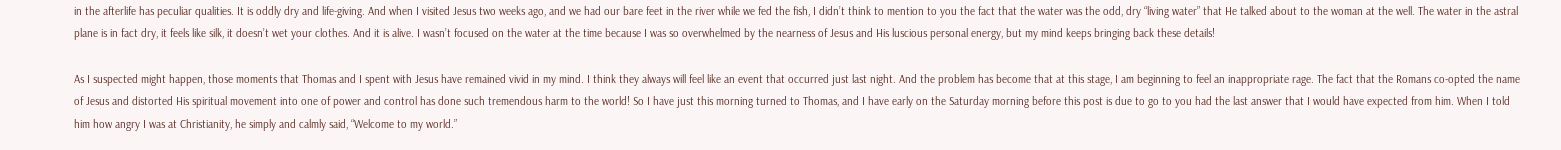in the afterlife has peculiar qualities. It is oddly dry and life-giving. And when I visited Jesus two weeks ago, and we had our bare feet in the river while we fed the fish, I didn’t think to mention to you the fact that the water was the odd, dry “living water” that He talked about to the woman at the well. The water in the astral plane is in fact dry, it feels like silk, it doesn’t wet your clothes. And it is alive. I wasn’t focused on the water at the time because I was so overwhelmed by the nearness of Jesus and His luscious personal energy, but my mind keeps bringing back these details!

As I suspected might happen, those moments that Thomas and I spent with Jesus have remained vivid in my mind. I think they always will feel like an event that occurred just last night. And the problem has become that at this stage, I am beginning to feel an inappropriate rage. The fact that the Romans co-opted the name of Jesus and distorted His spiritual movement into one of power and control has done such tremendous harm to the world! So I have just this morning turned to Thomas, and I have early on the Saturday morning before this post is due to go to you had the last answer that I would have expected from him. When I told him how angry I was at Christianity, he simply and calmly said, “Welcome to my world.”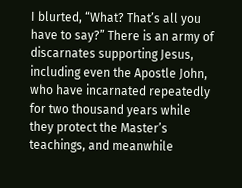I blurted, “What? That’s all you have to say?” There is an army of discarnates supporting Jesus, including even the Apostle John, who have incarnated repeatedly for two thousand years while they protect the Master’s teachings, and meanwhile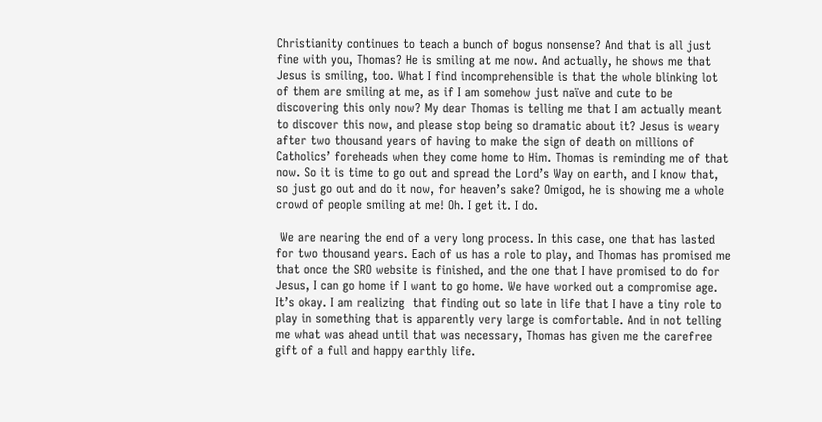Christianity continues to teach a bunch of bogus nonsense? And that is all just fine with you, Thomas? He is smiling at me now. And actually, he shows me that Jesus is smiling, too. What I find incomprehensible is that the whole blinking lot of them are smiling at me, as if I am somehow just naïve and cute to be discovering this only now? My dear Thomas is telling me that I am actually meant to discover this now, and please stop being so dramatic about it? Jesus is weary after two thousand years of having to make the sign of death on millions of Catholics’ foreheads when they come home to Him. Thomas is reminding me of that now. So it is time to go out and spread the Lord’s Way on earth, and I know that, so just go out and do it now, for heaven’s sake? Omigod, he is showing me a whole crowd of people smiling at me! Oh. I get it. I do.

 We are nearing the end of a very long process. In this case, one that has lasted for two thousand years. Each of us has a role to play, and Thomas has promised me that once the SRO website is finished, and the one that I have promised to do for Jesus, I can go home if I want to go home. We have worked out a compromise age. It’s okay. I am realizing  that finding out so late in life that I have a tiny role to play in something that is apparently very large is comfortable. And in not telling me what was ahead until that was necessary, Thomas has given me the carefree gift of a full and happy earthly life.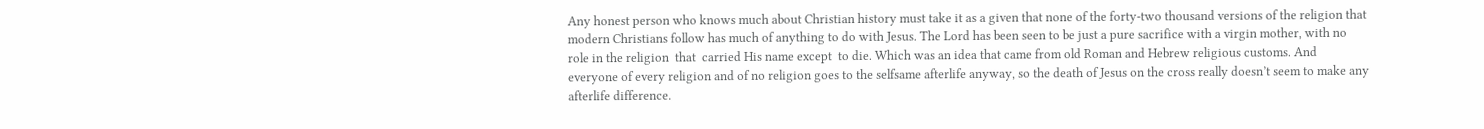Any honest person who knows much about Christian history must take it as a given that none of the forty-two thousand versions of the religion that modern Christians follow has much of anything to do with Jesus. The Lord has been seen to be just a pure sacrifice with a virgin mother, with no role in the religion  that  carried His name except  to die. Which was an idea that came from old Roman and Hebrew religious customs. And everyone of every religion and of no religion goes to the selfsame afterlife anyway, so the death of Jesus on the cross really doesn’t seem to make any afterlife difference.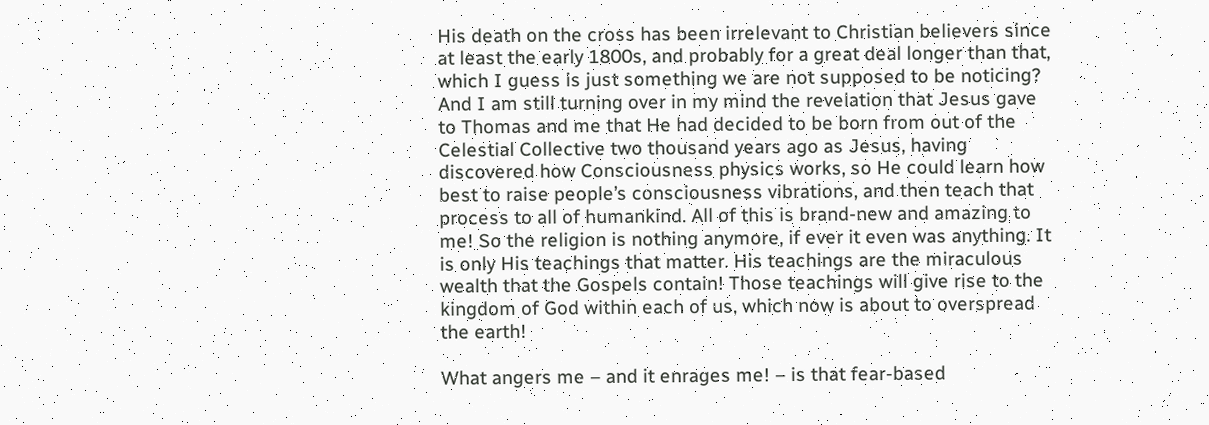His death on the cross has been irrelevant to Christian believers since at least the early 1800s, and probably for a great deal longer than that, which I guess is just something we are not supposed to be noticing? And I am still turning over in my mind the revelation that Jesus gave to Thomas and me that He had decided to be born from out of the Celestial Collective two thousand years ago as Jesus, having discovered how Consciousness physics works, so He could learn how best to raise people’s consciousness vibrations, and then teach that process to all of humankind. All of this is brand-new and amazing to me! So the religion is nothing anymore, if ever it even was anything. It is only His teachings that matter. His teachings are the miraculous wealth that the Gospels contain! Those teachings will give rise to the kingdom of God within each of us, which now is about to overspread the earth!

What angers me – and it enrages me! – is that fear-based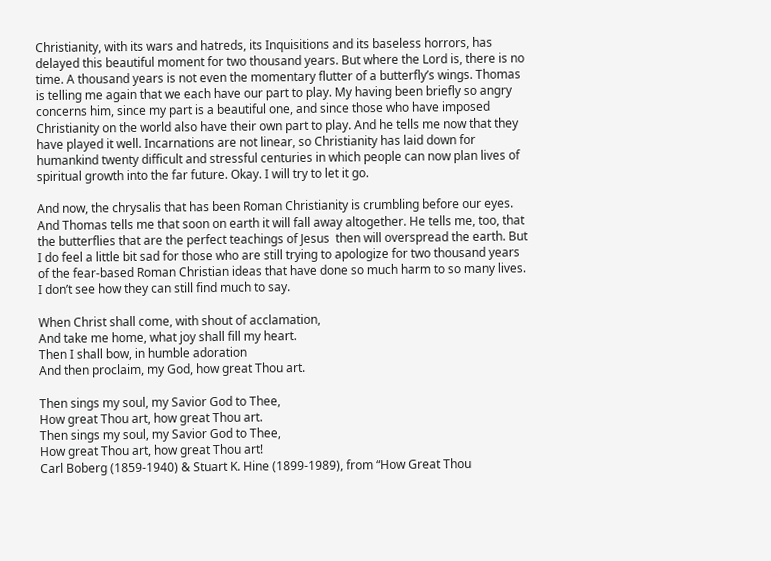Christianity, with its wars and hatreds, its Inquisitions and its baseless horrors, has delayed this beautiful moment for two thousand years. But where the Lord is, there is no time. A thousand years is not even the momentary flutter of a butterfly’s wings. Thomas is telling me again that we each have our part to play. My having been briefly so angry concerns him, since my part is a beautiful one, and since those who have imposed Christianity on the world also have their own part to play. And he tells me now that they have played it well. Incarnations are not linear, so Christianity has laid down for humankind twenty difficult and stressful centuries in which people can now plan lives of spiritual growth into the far future. Okay. I will try to let it go.

And now, the chrysalis that has been Roman Christianity is crumbling before our eyes. And Thomas tells me that soon on earth it will fall away altogether. He tells me, too, that the butterflies that are the perfect teachings of Jesus  then will overspread the earth. But I do feel a little bit sad for those who are still trying to apologize for two thousand years of the fear-based Roman Christian ideas that have done so much harm to so many lives. I don’t see how they can still find much to say.

When Christ shall come, with shout of acclamation,
And take me home, what joy shall fill my heart.
Then I shall bow, in humble adoration
And then proclaim, my God, how great Thou art.

Then sings my soul, my Savior God to Thee,
How great Thou art, how great Thou art.
Then sings my soul, my Savior God to Thee,
How great Thou art, how great Thou art!
Carl Boberg (1859-1940) & Stuart K. Hine (1899-1989), from “How Great Thou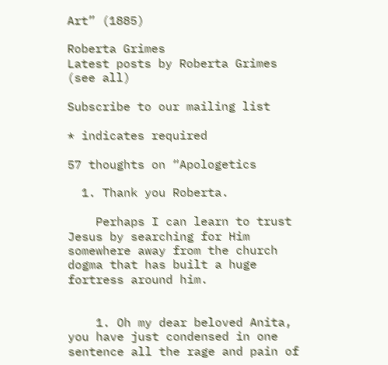Art” (1885)

Roberta Grimes
Latest posts by Roberta Grimes (see all)

Subscribe to our mailing list

* indicates required

57 thoughts on “Apologetics

  1. Thank you Roberta.

    Perhaps I can learn to trust Jesus by searching for Him somewhere away from the church dogma that has built a huge fortress around him.


    1. Oh my dear beloved Anita, you have just condensed in one sentence all the rage and pain of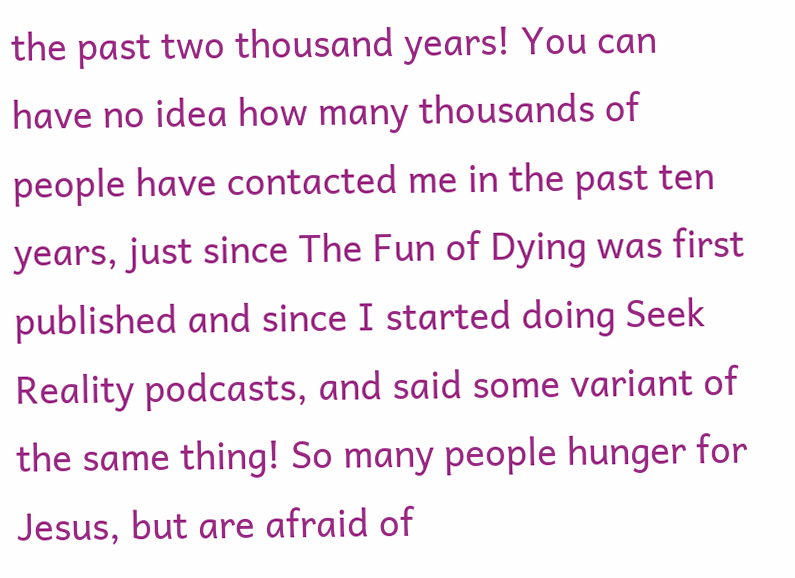the past two thousand years! You can have no idea how many thousands of people have contacted me in the past ten years, just since The Fun of Dying was first published and since I started doing Seek Reality podcasts, and said some variant of the same thing! So many people hunger for Jesus, but are afraid of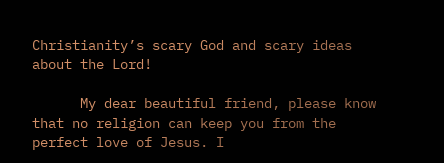Christianity’s scary God and scary ideas about the Lord!

      My dear beautiful friend, please know that no religion can keep you from the perfect love of Jesus. I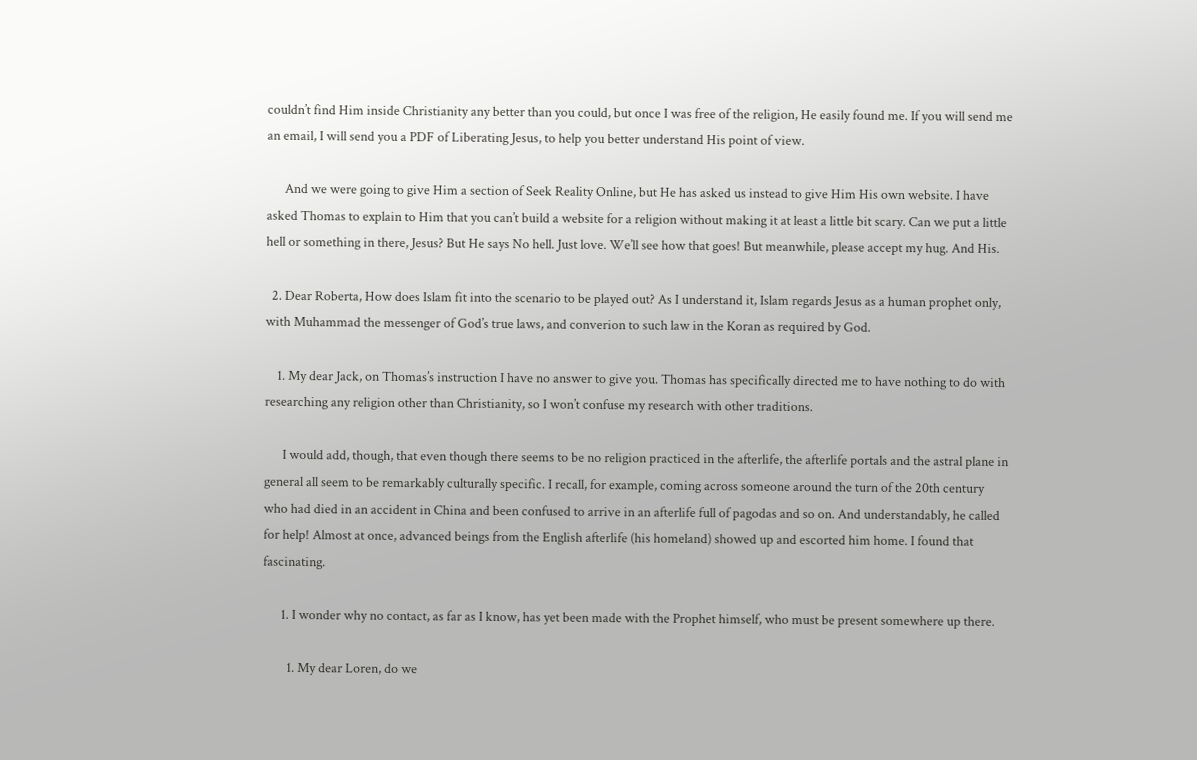couldn’t find Him inside Christianity any better than you could, but once I was free of the religion, He easily found me. If you will send me an email, I will send you a PDF of Liberating Jesus, to help you better understand His point of view.

      And we were going to give Him a section of Seek Reality Online, but He has asked us instead to give Him His own website. I have asked Thomas to explain to Him that you can’t build a website for a religion without making it at least a little bit scary. Can we put a little hell or something in there, Jesus? But He says No hell. Just love. We’ll see how that goes! But meanwhile, please accept my hug. And His.

  2. Dear Roberta, How does Islam fit into the scenario to be played out? As I understand it, Islam regards Jesus as a human prophet only, with Muhammad the messenger of God’s true laws, and converion to such law in the Koran as required by God.

    1. My dear Jack, on Thomas’s instruction I have no answer to give you. Thomas has specifically directed me to have nothing to do with researching any religion other than Christianity, so I won’t confuse my research with other traditions.

      I would add, though, that even though there seems to be no religion practiced in the afterlife, the afterlife portals and the astral plane in general all seem to be remarkably culturally specific. I recall, for example, coming across someone around the turn of the 20th century who had died in an accident in China and been confused to arrive in an afterlife full of pagodas and so on. And understandably, he called for help! Almost at once, advanced beings from the English afterlife (his homeland) showed up and escorted him home. I found that fascinating.

      1. I wonder why no contact, as far as I know, has yet been made with the Prophet himself, who must be present somewhere up there.

        1. My dear Loren, do we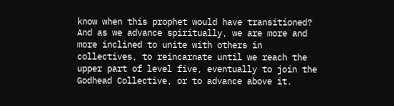know when this prophet would have transitioned? And as we advance spiritually, we are more and more inclined to unite with others in collectives, to reincarnate until we reach the upper part of level five, eventually to join the Godhead Collective, or to advance above it.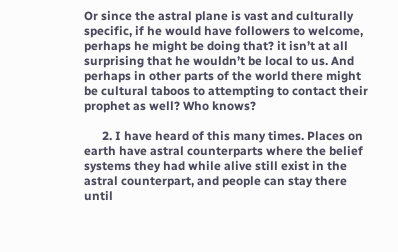Or since the astral plane is vast and culturally specific, if he would have followers to welcome, perhaps he might be doing that? it isn’t at all surprising that he wouldn’t be local to us. And perhaps in other parts of the world there might be cultural taboos to attempting to contact their prophet as well? Who knows?

      2. I have heard of this many times. Places on earth have astral counterparts where the belief systems they had while alive still exist in the astral counterpart, and people can stay there until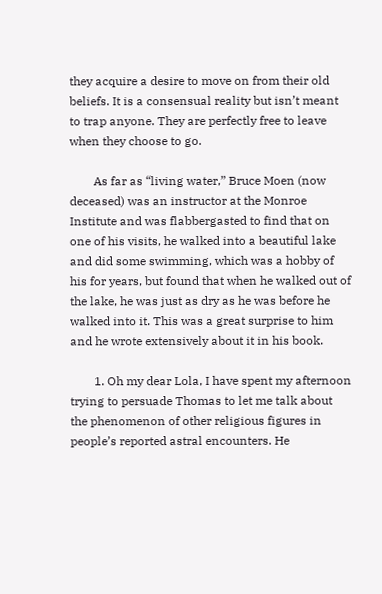they acquire a desire to move on from their old beliefs. It is a consensual reality but isn’t meant to trap anyone. They are perfectly free to leave when they choose to go.

        As far as “living water,” Bruce Moen (now deceased) was an instructor at the Monroe Institute and was flabbergasted to find that on one of his visits, he walked into a beautiful lake and did some swimming, which was a hobby of his for years, but found that when he walked out of the lake, he was just as dry as he was before he walked into it. This was a great surprise to him and he wrote extensively about it in his book.

        1. Oh my dear Lola, I have spent my afternoon trying to persuade Thomas to let me talk about the phenomenon of other religious figures in people’s reported astral encounters. He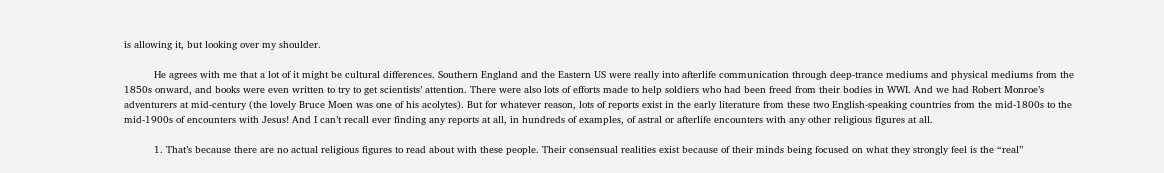is allowing it, but looking over my shoulder.

          He agrees with me that a lot of it might be cultural differences. Southern England and the Eastern US were really into afterlife communication through deep-trance mediums and physical mediums from the 1850s onward, and books were even written to try to get scientists’ attention. There were also lots of efforts made to help soldiers who had been freed from their bodies in WWI. And we had Robert Monroe’s adventurers at mid-century (the lovely Bruce Moen was one of his acolytes). But for whatever reason, lots of reports exist in the early literature from these two English-speaking countries from the mid-1800s to the mid-1900s of encounters with Jesus! And I can’t recall ever finding any reports at all, in hundreds of examples, of astral or afterlife encounters with any other religious figures at all.

          1. That’s because there are no actual religious figures to read about with these people. Their consensual realities exist because of their minds being focused on what they strongly feel is the “real”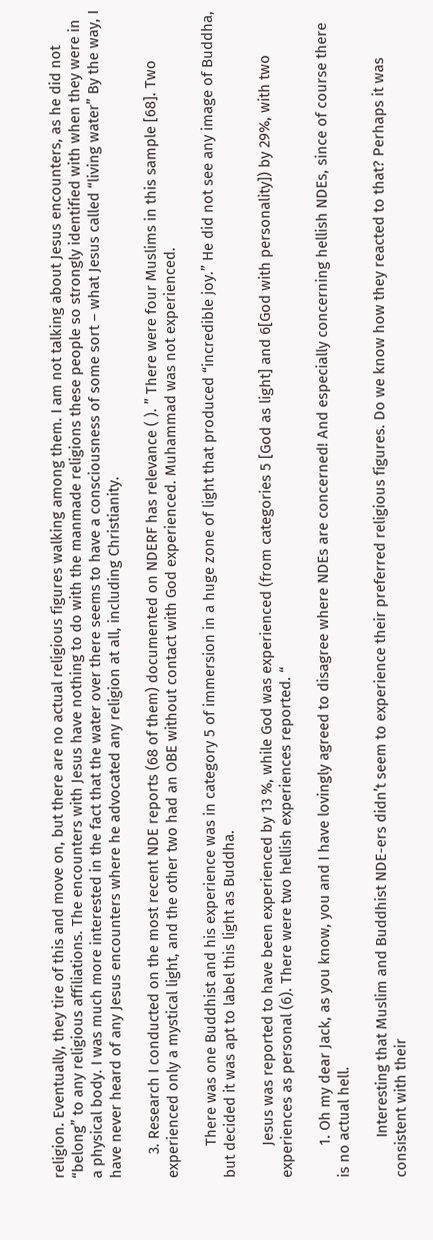religion. Eventually, they tire of this and move on, but there are no actual religious figures walking among them. I am not talking about Jesus encounters, as he did not “belong” to any religious affiliations. The encounters with Jesus have nothing to do with the manmade religions these people so strongly identified with when they were in a physical body. I was much more interested in the fact that the water over there seems to have a consciousness of some sort – what Jesus called “living water” By the way, I have never heard of any Jesus encounters where he advocated any religion at all, including Christianity.

      3. Research I conducted on the most recent NDE reports (68 of them) documented on NDERF has relevance ( ). ” There were four Muslims in this sample [68]. Two experienced only a mystical light, and the other two had an OBE without contact with God experienced. Muhammad was not experienced.

        There was one Buddhist and his experience was in category 5 of immersion in a huge zone of light that produced “incredible joy.” He did not see any image of Buddha, but decided it was apt to label this light as Buddha.

        Jesus was reported to have been experienced by 13 %, while God was experienced (from categories 5 [God as light] and 6[God with personality]) by 29%, with two experiences as personal (6). There were two hellish experiences reported. “

        1. Oh my dear Jack, as you know, you and I have lovingly agreed to disagree where NDEs are concerned! And especially concerning hellish NDEs, since of course there is no actual hell.

          Interesting that Muslim and Buddhist NDE-ers didn’t seem to experience their preferred religious figures. Do we know how they reacted to that? Perhaps it was consistent with their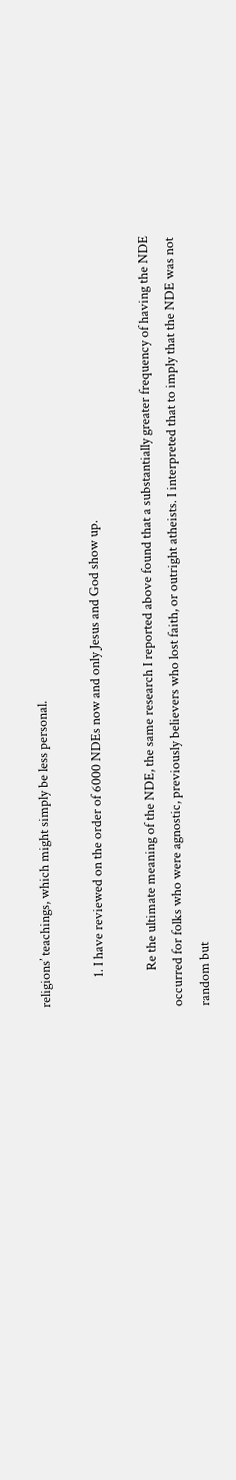religions’ teachings, which might simply be less personal.

          1. I have reviewed on the order of 6000 NDEs now and only Jesus and God show up.

            Re the ultimate meaning of the NDE, the same research I reported above found that a substantially greater frequency of having the NDE occurred for folks who were agnostic, previously believers who lost faith, or outright atheists. I interpreted that to imply that the NDE was not random but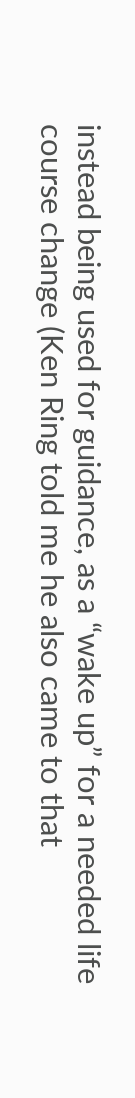instead being used for guidance, as a “wake up” for a needed life course change (Ken Ring told me he also came to that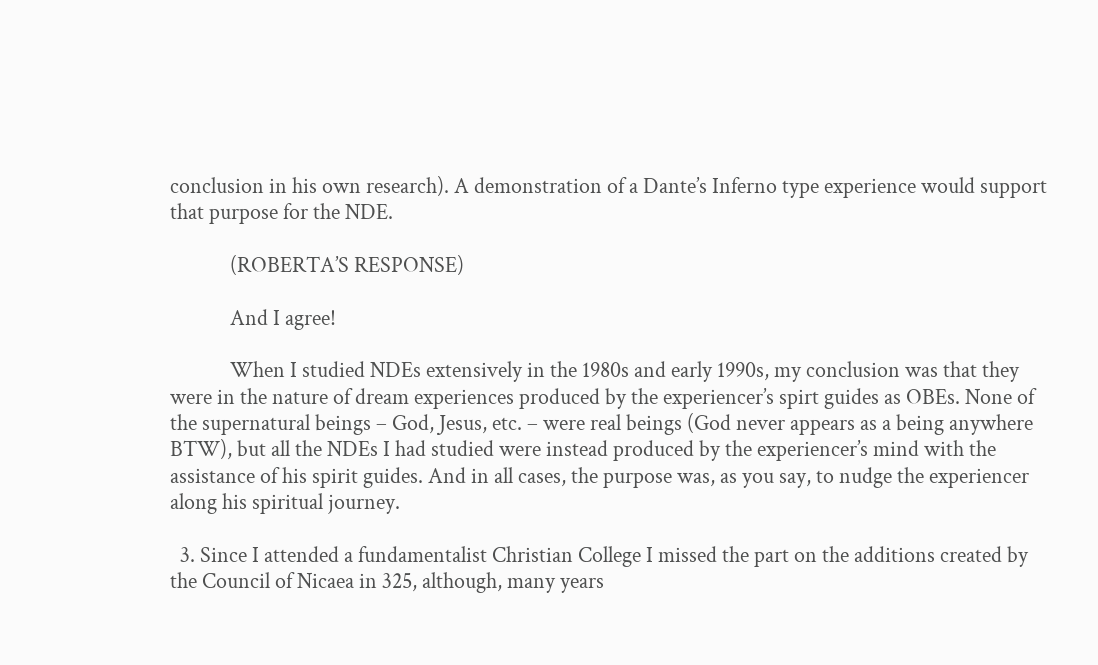conclusion in his own research). A demonstration of a Dante’s Inferno type experience would support that purpose for the NDE.

            (ROBERTA’S RESPONSE)

            And I agree!

            When I studied NDEs extensively in the 1980s and early 1990s, my conclusion was that they were in the nature of dream experiences produced by the experiencer’s spirt guides as OBEs. None of the supernatural beings – God, Jesus, etc. – were real beings (God never appears as a being anywhere BTW), but all the NDEs I had studied were instead produced by the experiencer’s mind with the assistance of his spirit guides. And in all cases, the purpose was, as you say, to nudge the experiencer along his spiritual journey.

  3. Since I attended a fundamentalist Christian College I missed the part on the additions created by the Council of Nicaea in 325, although, many years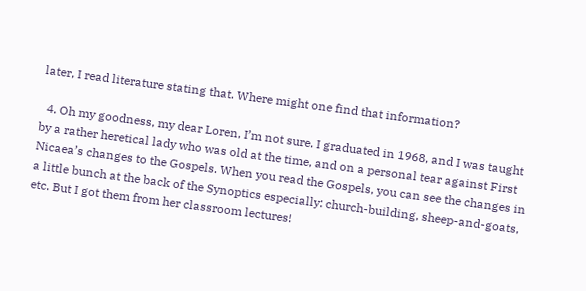later, I read literature stating that. Where might one find that information?

  4. Oh my goodness, my dear Loren, I’m not sure. I graduated in 1968, and I was taught by a rather heretical lady who was old at the time, and on a personal tear against First Nicaea’s changes to the Gospels. When you read the Gospels, you can see the changes in a little bunch at the back of the Synoptics especially: church-building, sheep-and-goats, etc. But I got them from her classroom lectures!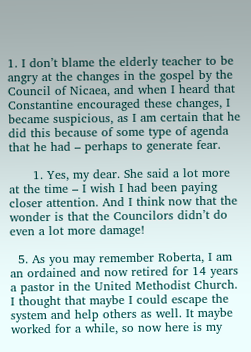1. I don’t blame the elderly teacher to be angry at the changes in the gospel by the Council of Nicaea, and when I heard that Constantine encouraged these changes, I became suspicious, as I am certain that he did this because of some type of agenda that he had – perhaps to generate fear.

      1. Yes, my dear. She said a lot more at the time – I wish I had been paying closer attention. And I think now that the wonder is that the Councilors didn’t do even a lot more damage!

  5. As you may remember Roberta, I am an ordained and now retired for 14 years a pastor in the United Methodist Church. I thought that maybe I could escape the system and help others as well. It maybe worked for a while, so now here is my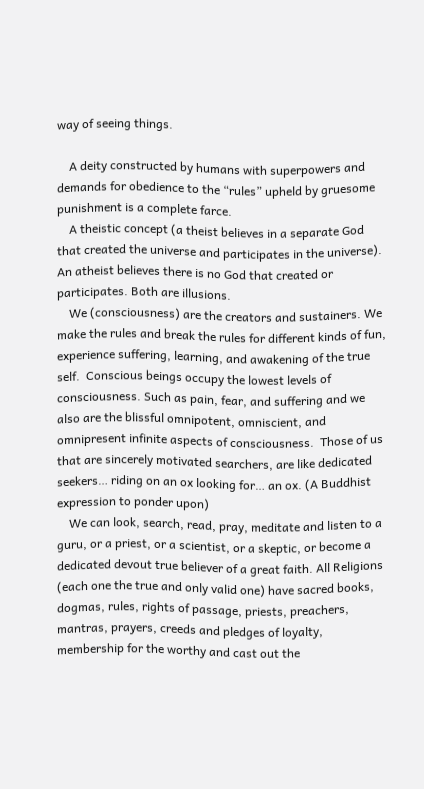way of seeing things.

    A deity constructed by humans with superpowers and demands for obedience to the “rules” upheld by gruesome punishment is a complete farce.
    A theistic concept (a theist believes in a separate God that created the universe and participates in the universe).  An atheist believes there is no God that created or participates. Both are illusions.
    We (consciousness) are the creators and sustainers. We make the rules and break the rules for different kinds of fun, experience suffering, learning, and awakening of the true self.  Conscious beings occupy the lowest levels of consciousness. Such as pain, fear, and suffering and we also are the blissful omnipotent, omniscient, and omnipresent infinite aspects of consciousness.  Those of us that are sincerely motivated searchers, are like dedicated seekers… riding on an ox looking for… an ox. (A Buddhist expression to ponder upon)
    We can look, search, read, pray, meditate and listen to a guru, or a priest, or a scientist, or a skeptic, or become a dedicated devout true believer of a great faith. All Religions (each one the true and only valid one) have sacred books, dogmas, rules, rights of passage, priests, preachers, mantras, prayers, creeds and pledges of loyalty, membership for the worthy and cast out the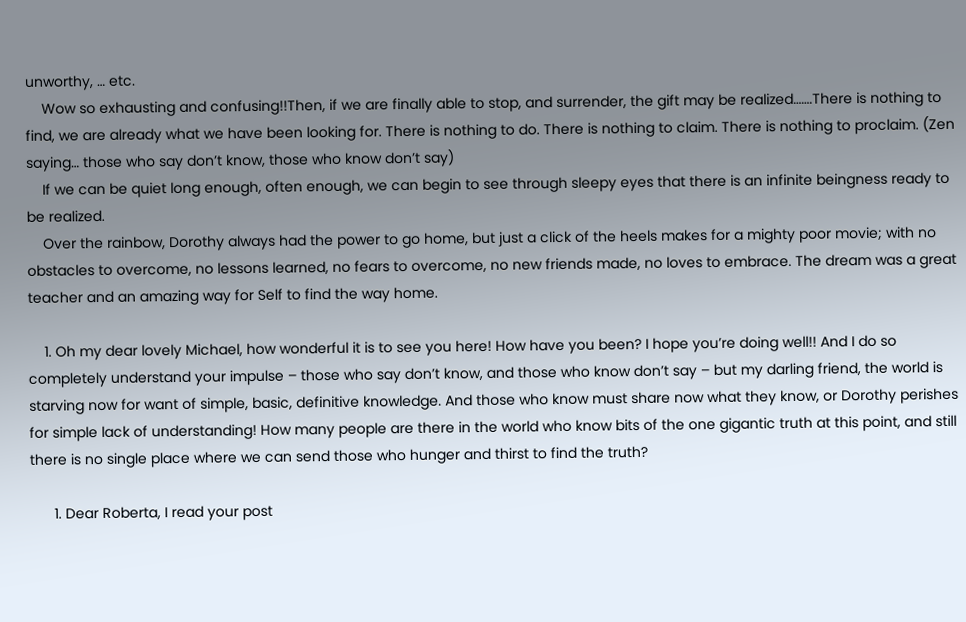unworthy, … etc.
    Wow so exhausting and confusing!!Then, if we are finally able to stop, and surrender, the gift may be realized…….There is nothing to find, we are already what we have been looking for. There is nothing to do. There is nothing to claim. There is nothing to proclaim. (Zen saying… those who say don’t know, those who know don’t say)
    If we can be quiet long enough, often enough, we can begin to see through sleepy eyes that there is an infinite beingness ready to be realized.
    Over the rainbow, Dorothy always had the power to go home, but just a click of the heels makes for a mighty poor movie; with no obstacles to overcome, no lessons learned, no fears to overcome, no new friends made, no loves to embrace. The dream was a great teacher and an amazing way for Self to find the way home.

    1. Oh my dear lovely Michael, how wonderful it is to see you here! How have you been? I hope you’re doing well!! And I do so completely understand your impulse – those who say don’t know, and those who know don’t say – but my darling friend, the world is starving now for want of simple, basic, definitive knowledge. And those who know must share now what they know, or Dorothy perishes for simple lack of understanding! How many people are there in the world who know bits of the one gigantic truth at this point, and still there is no single place where we can send those who hunger and thirst to find the truth?

      1. Dear Roberta, I read your post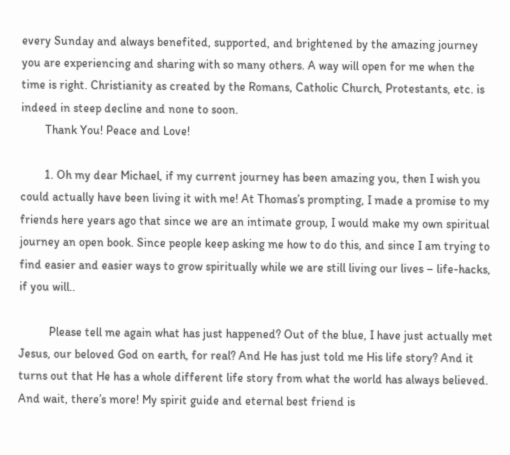every Sunday and always benefited, supported, and brightened by the amazing journey you are experiencing and sharing with so many others. A way will open for me when the time is right. Christianity as created by the Romans, Catholic Church, Protestants, etc. is indeed in steep decline and none to soon.
        Thank You! Peace and Love!

        1. Oh my dear Michael, if my current journey has been amazing you, then I wish you could actually have been living it with me! At Thomas’s prompting, I made a promise to my friends here years ago that since we are an intimate group, I would make my own spiritual journey an open book. Since people keep asking me how to do this, and since I am trying to find easier and easier ways to grow spiritually while we are still living our lives – life-hacks, if you will..

          Please tell me again what has just happened? Out of the blue, I have just actually met Jesus, our beloved God on earth, for real? And He has just told me His life story? And it turns out that He has a whole different life story from what the world has always believed. And wait, there’s more! My spirit guide and eternal best friend is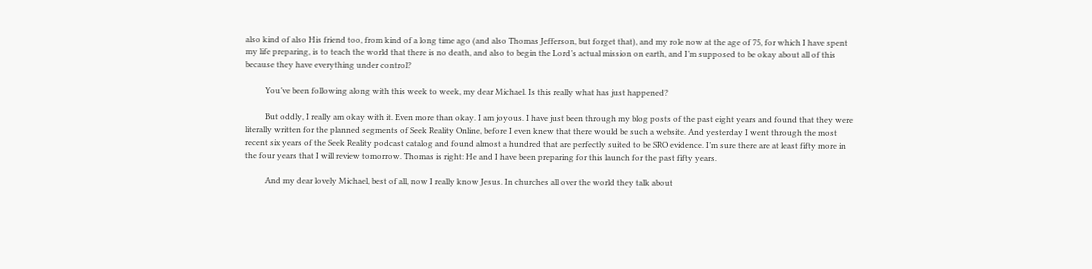also kind of also His friend too, from kind of a long time ago (and also Thomas Jefferson, but forget that), and my role now at the age of 75, for which I have spent my life preparing, is to teach the world that there is no death, and also to begin the Lord’s actual mission on earth, and I’m supposed to be okay about all of this because they have everything under control?

          You’ve been following along with this week to week, my dear Michael. Is this really what has just happened?

          But oddly, I really am okay with it. Even more than okay. I am joyous. I have just been through my blog posts of the past eight years and found that they were literally written for the planned segments of Seek Reality Online, before I even knew that there would be such a website. And yesterday I went through the most recent six years of the Seek Reality podcast catalog and found almost a hundred that are perfectly suited to be SRO evidence. I’m sure there are at least fifty more in the four years that I will review tomorrow. Thomas is right: He and I have been preparing for this launch for the past fifty years.

          And my dear lovely Michael, best of all, now I really know Jesus. In churches all over the world they talk about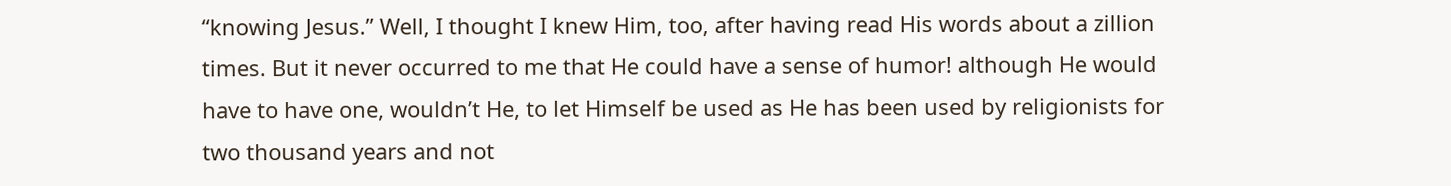“knowing Jesus.” Well, I thought I knew Him, too, after having read His words about a zillion times. But it never occurred to me that He could have a sense of humor! although He would have to have one, wouldn’t He, to let Himself be used as He has been used by religionists for two thousand years and not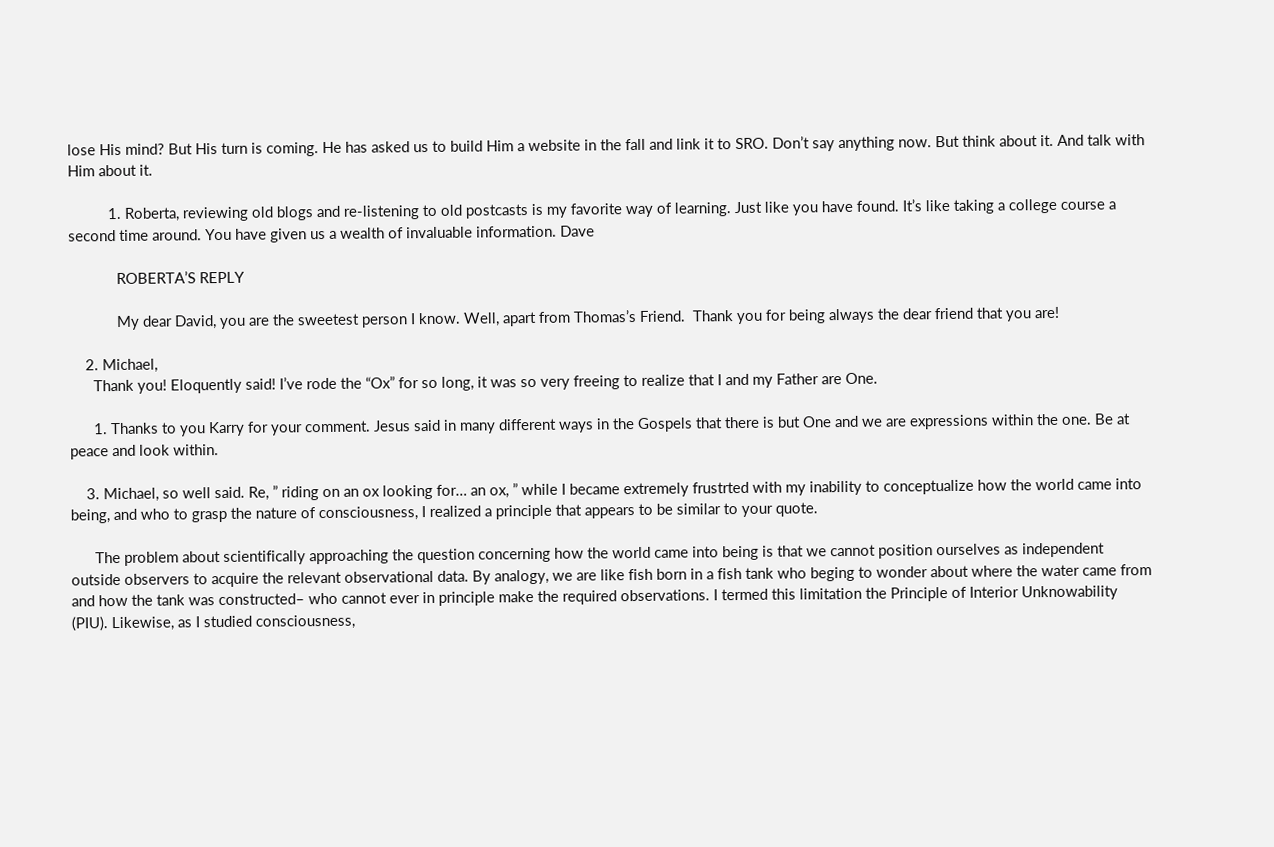lose His mind? But His turn is coming. He has asked us to build Him a website in the fall and link it to SRO. Don’t say anything now. But think about it. And talk with Him about it.

          1. Roberta, reviewing old blogs and re-listening to old postcasts is my favorite way of learning. Just like you have found. It’s like taking a college course a second time around. You have given us a wealth of invaluable information. Dave

            ROBERTA’S REPLY

            My dear David, you are the sweetest person I know. Well, apart from Thomas’s Friend.  Thank you for being always the dear friend that you are!

    2. Michael,
      Thank you! Eloquently said! I’ve rode the “Ox” for so long, it was so very freeing to realize that I and my Father are One.

      1. Thanks to you Karry for your comment. Jesus said in many different ways in the Gospels that there is but One and we are expressions within the one. Be at peace and look within.

    3. Michael, so well said. Re, ” riding on an ox looking for… an ox, ” while I became extremely frustrted with my inability to conceptualize how the world came into being, and who to grasp the nature of consciousness, I realized a principle that appears to be similar to your quote.

      The problem about scientifically approaching the question concerning how the world came into being is that we cannot position ourselves as independent outside observers to acquire the relevant observational data. By analogy, we are like fish born in a fish tank who beging to wonder about where the water came from and how the tank was constructed– who cannot ever in principle make the required observations. I termed this limitation the Principle of Interior Unknowability (PIU). Likewise, as I studied consciousness,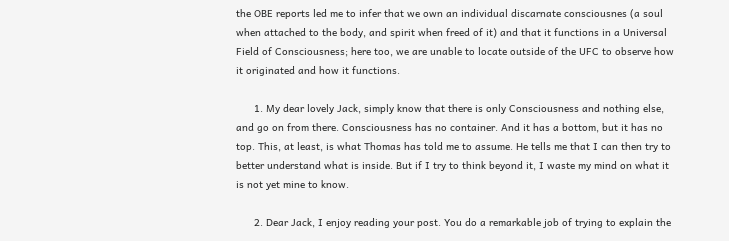the OBE reports led me to infer that we own an individual discarnate consciousnes (a soul when attached to the body, and spirit when freed of it) and that it functions in a Universal Field of Consciousness; here too, we are unable to locate outside of the UFC to observe how it originated and how it functions.

      1. My dear lovely Jack, simply know that there is only Consciousness and nothing else, and go on from there. Consciousness has no container. And it has a bottom, but it has no top. This, at least, is what Thomas has told me to assume. He tells me that I can then try to better understand what is inside. But if I try to think beyond it, I waste my mind on what it is not yet mine to know.

      2. Dear Jack, I enjoy reading your post. You do a remarkable job of trying to explain the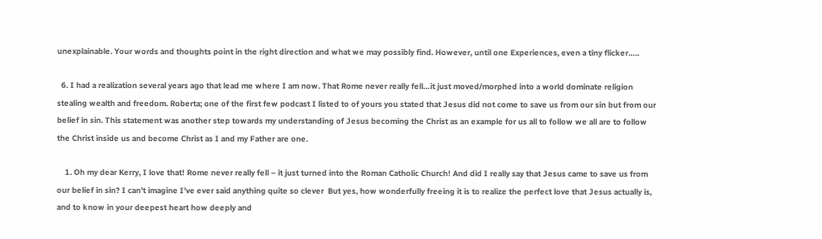unexplainable. Your words and thoughts point in the right direction and what we may possibly find. However, until one Experiences, even a tiny flicker…..

  6. I had a realization several years ago that lead me where I am now. That Rome never really fell…it just moved/morphed into a world dominate religion stealing wealth and freedom. Roberta; one of the first few podcast I listed to of yours you stated that Jesus did not come to save us from our sin but from our belief in sin. This statement was another step towards my understanding of Jesus becoming the Christ as an example for us all to follow we all are to follow the Christ inside us and become Christ as I and my Father are one.

    1. Oh my dear Kerry, I love that! Rome never really fell – it just turned into the Roman Catholic Church! And did I really say that Jesus came to save us from our belief in sin? I can’t imagine I’ve ever said anything quite so clever  But yes, how wonderfully freeing it is to realize the perfect love that Jesus actually is, and to know in your deepest heart how deeply and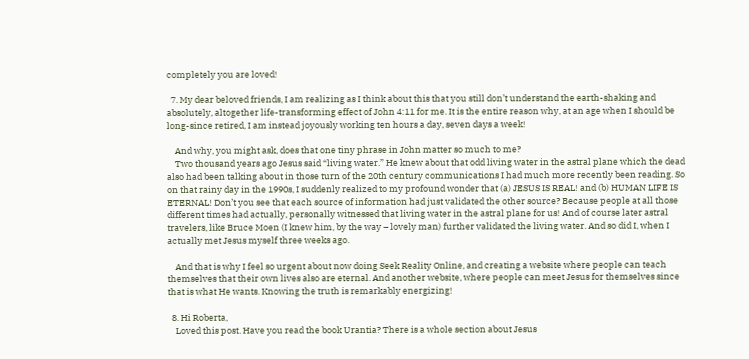completely you are loved!

  7. My dear beloved friends, I am realizing as I think about this that you still don’t understand the earth-shaking and absolutely, altogether life-transforming effect of John 4:11 for me. It is the entire reason why, at an age when I should be long-since retired, I am instead joyously working ten hours a day, seven days a week!

    And why, you might ask, does that one tiny phrase in John matter so much to me?
    Two thousand years ago Jesus said “living water.” He knew about that odd living water in the astral plane which the dead also had been talking about in those turn of the 20th century communications I had much more recently been reading. So on that rainy day in the 1990s, I suddenly realized to my profound wonder that (a) JESUS IS REAL! and (b) HUMAN LIFE IS ETERNAL! Don’t you see that each source of information had just validated the other source? Because people at all those different times had actually, personally witnessed that living water in the astral plane for us! And of course later astral travelers, like Bruce Moen (I knew him, by the way – lovely man) further validated the living water. And so did I, when I actually met Jesus myself three weeks ago.

    And that is why I feel so urgent about now doing Seek Reality Online, and creating a website where people can teach themselves that their own lives also are eternal. And another website, where people can meet Jesus for themselves since that is what He wants. Knowing the truth is remarkably energizing!

  8. Hi Roberta,
    Loved this post. Have you read the book Urantia? There is a whole section about Jesus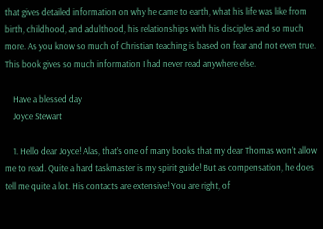that gives detailed information on why he came to earth, what his life was like from birth, childhood, and adulthood, his relationships with his disciples and so much more. As you know so much of Christian teaching is based on fear and not even true. This book gives so much information I had never read anywhere else.

    Have a blessed day
    Joyce Stewart

    1. Hello dear Joyce! Alas, that’s one of many books that my dear Thomas won’t allow me to read. Quite a hard taskmaster is my spirit guide! But as compensation, he does tell me quite a lot. His contacts are extensive! You are right, of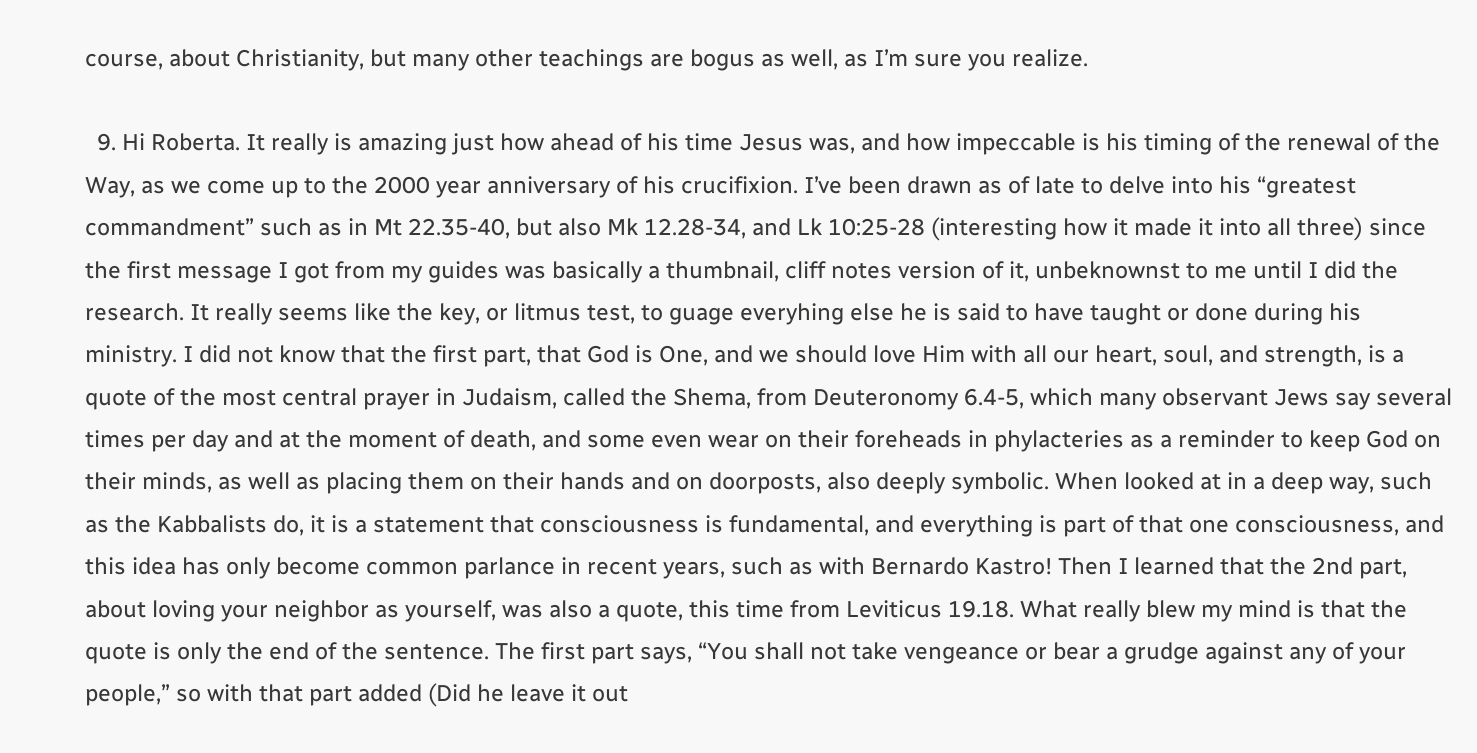course, about Christianity, but many other teachings are bogus as well, as I’m sure you realize.

  9. Hi Roberta. It really is amazing just how ahead of his time Jesus was, and how impeccable is his timing of the renewal of the Way, as we come up to the 2000 year anniversary of his crucifixion. I’ve been drawn as of late to delve into his “greatest commandment” such as in Mt 22.35-40, but also Mk 12.28-34, and Lk 10:25-28 (interesting how it made it into all three) since the first message I got from my guides was basically a thumbnail, cliff notes version of it, unbeknownst to me until I did the research. It really seems like the key, or litmus test, to guage everyhing else he is said to have taught or done during his ministry. I did not know that the first part, that God is One, and we should love Him with all our heart, soul, and strength, is a quote of the most central prayer in Judaism, called the Shema, from Deuteronomy 6.4-5, which many observant Jews say several times per day and at the moment of death, and some even wear on their foreheads in phylacteries as a reminder to keep God on their minds, as well as placing them on their hands and on doorposts, also deeply symbolic. When looked at in a deep way, such as the Kabbalists do, it is a statement that consciousness is fundamental, and everything is part of that one consciousness, and this idea has only become common parlance in recent years, such as with Bernardo Kastro! Then I learned that the 2nd part, about loving your neighbor as yourself, was also a quote, this time from Leviticus 19.18. What really blew my mind is that the quote is only the end of the sentence. The first part says, “You shall not take vengeance or bear a grudge against any of your people,” so with that part added (Did he leave it out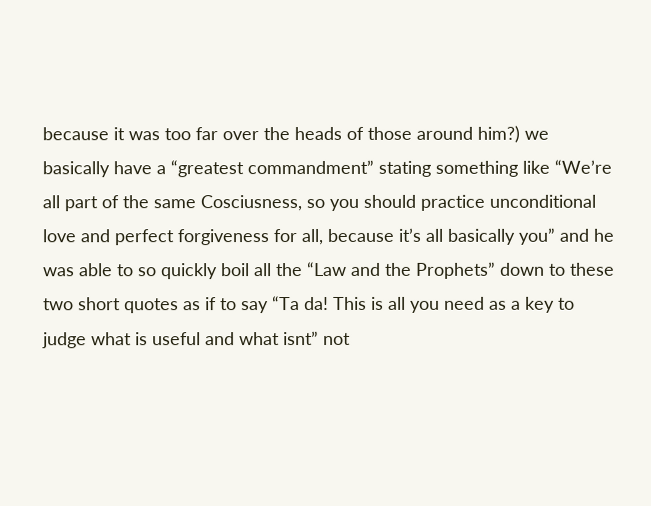because it was too far over the heads of those around him?) we basically have a “greatest commandment” stating something like “We’re all part of the same Cosciusness, so you should practice unconditional love and perfect forgiveness for all, because it’s all basically you” and he was able to so quickly boil all the “Law and the Prophets” down to these two short quotes as if to say “Ta da! This is all you need as a key to judge what is useful and what isnt” not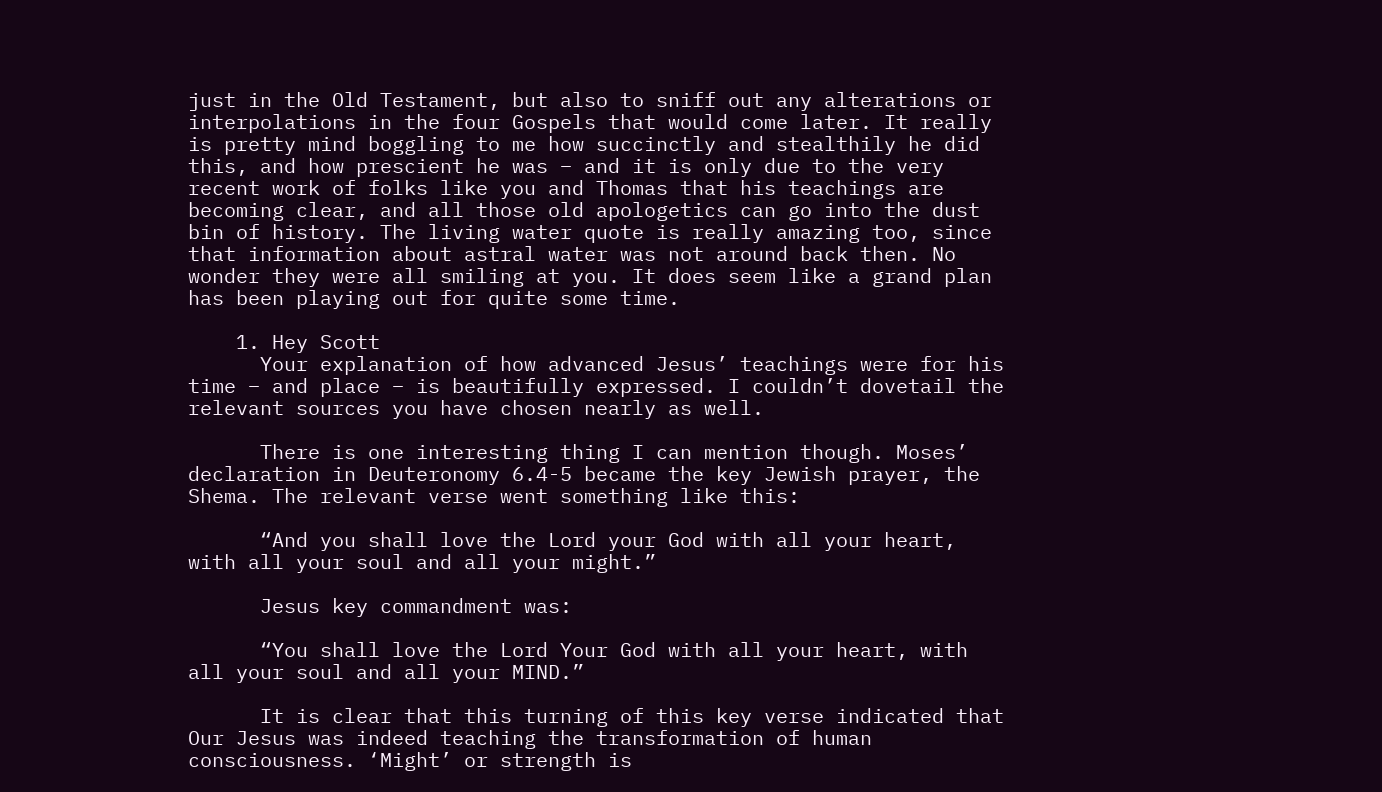just in the Old Testament, but also to sniff out any alterations or interpolations in the four Gospels that would come later. It really is pretty mind boggling to me how succinctly and stealthily he did this, and how prescient he was – and it is only due to the very recent work of folks like you and Thomas that his teachings are becoming clear, and all those old apologetics can go into the dust bin of history. The living water quote is really amazing too, since that information about astral water was not around back then. No wonder they were all smiling at you. It does seem like a grand plan has been playing out for quite some time.

    1. Hey Scott
      Your explanation of how advanced Jesus’ teachings were for his time – and place – is beautifully expressed. I couldn’t dovetail the relevant sources you have chosen nearly as well.

      There is one interesting thing I can mention though. Moses’ declaration in Deuteronomy 6.4-5 became the key Jewish prayer, the Shema. The relevant verse went something like this:

      “And you shall love the Lord your God with all your heart, with all your soul and all your might.”

      Jesus key commandment was:

      “You shall love the Lord Your God with all your heart, with all your soul and all your MIND.”

      It is clear that this turning of this key verse indicated that Our Jesus was indeed teaching the transformation of human consciousness. ‘Might’ or strength is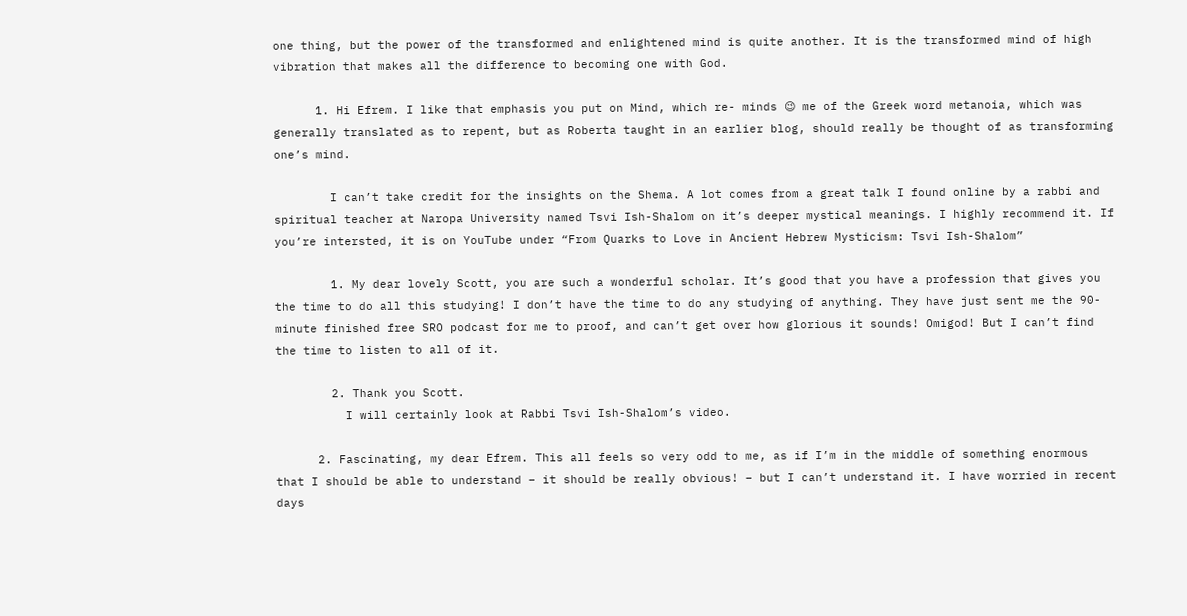one thing, but the power of the transformed and enlightened mind is quite another. It is the transformed mind of high vibration that makes all the difference to becoming one with God.

      1. Hi Efrem. I like that emphasis you put on Mind, which re- minds 😉 me of the Greek word metanoia, which was generally translated as to repent, but as Roberta taught in an earlier blog, should really be thought of as transforming one’s mind.

        I can’t take credit for the insights on the Shema. A lot comes from a great talk I found online by a rabbi and spiritual teacher at Naropa University named Tsvi Ish-Shalom on it’s deeper mystical meanings. I highly recommend it. If you’re intersted, it is on YouTube under “From Quarks to Love in Ancient Hebrew Mysticism: Tsvi Ish-Shalom”

        1. My dear lovely Scott, you are such a wonderful scholar. It’s good that you have a profession that gives you the time to do all this studying! I don’t have the time to do any studying of anything. They have just sent me the 90-minute finished free SRO podcast for me to proof, and can’t get over how glorious it sounds! Omigod! But I can’t find the time to listen to all of it.

        2. Thank you Scott.
          I will certainly look at Rabbi Tsvi Ish-Shalom’s video.

      2. Fascinating, my dear Efrem. This all feels so very odd to me, as if I’m in the middle of something enormous that I should be able to understand – it should be really obvious! – but I can’t understand it. I have worried in recent days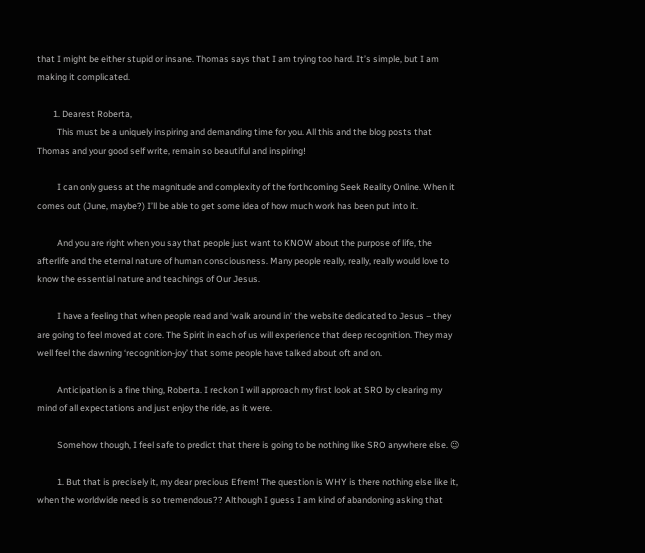that I might be either stupid or insane. Thomas says that I am trying too hard. It’s simple, but I am making it complicated.

        1. Dearest Roberta,
          This must be a uniquely inspiring and demanding time for you. All this and the blog posts that Thomas and your good self write, remain so beautiful and inspiring!

          I can only guess at the magnitude and complexity of the forthcoming Seek Reality Online. When it comes out (June, maybe?) I’ll be able to get some idea of how much work has been put into it.

          And you are right when you say that people just want to KNOW about the purpose of life, the afterlife and the eternal nature of human consciousness. Many people really, really, really would love to know the essential nature and teachings of Our Jesus.

          I have a feeling that when people read and ‘walk around in’ the website dedicated to Jesus – they are going to feel moved at core. The Spirit in each of us will experience that deep recognition. They may well feel the dawning ‘recognition-joy’ that some people have talked about oft and on.

          Anticipation is a fine thing, Roberta. I reckon I will approach my first look at SRO by clearing my mind of all expectations and just enjoy the ride, as it were.

          Somehow though, I feel safe to predict that there is going to be nothing like SRO anywhere else. 😉

          1. But that is precisely it, my dear precious Efrem! The question is WHY is there nothing else like it, when the worldwide need is so tremendous?? Although I guess I am kind of abandoning asking that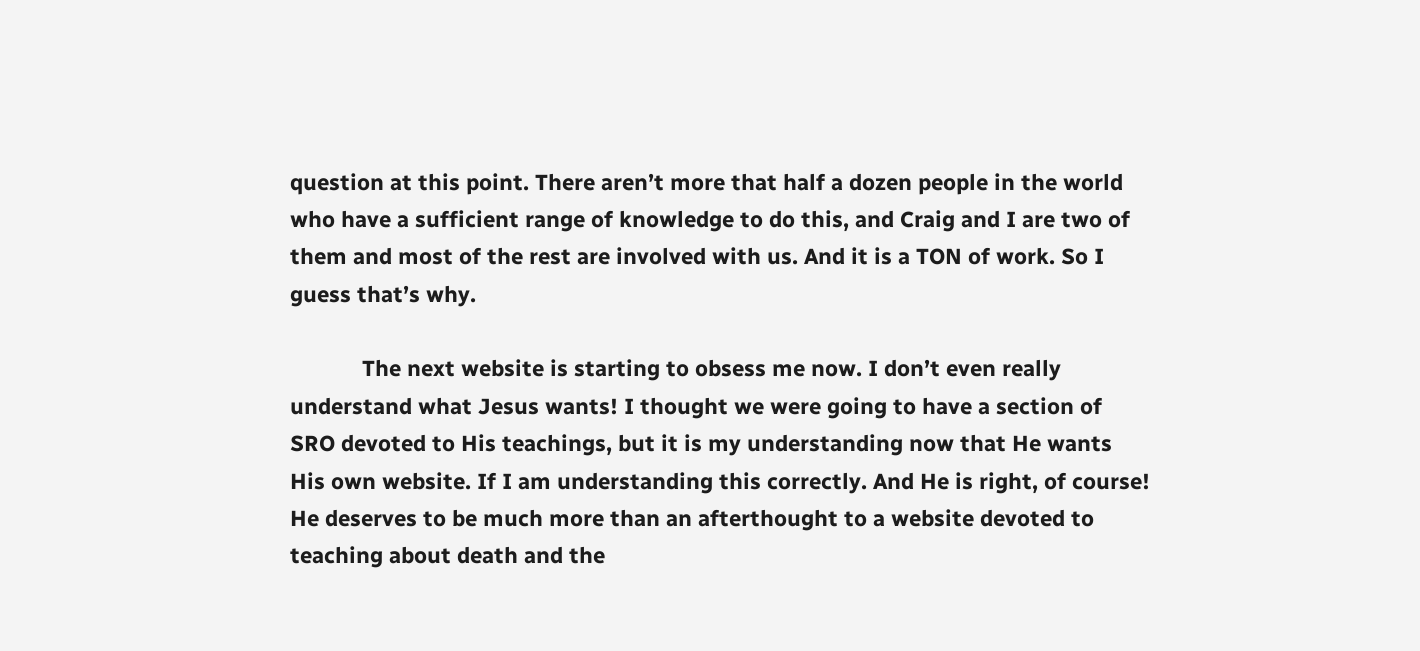question at this point. There aren’t more that half a dozen people in the world who have a sufficient range of knowledge to do this, and Craig and I are two of them and most of the rest are involved with us. And it is a TON of work. So I guess that’s why.

            The next website is starting to obsess me now. I don’t even really understand what Jesus wants! I thought we were going to have a section of SRO devoted to His teachings, but it is my understanding now that He wants His own website. If I am understanding this correctly. And He is right, of course! He deserves to be much more than an afterthought to a website devoted to teaching about death and the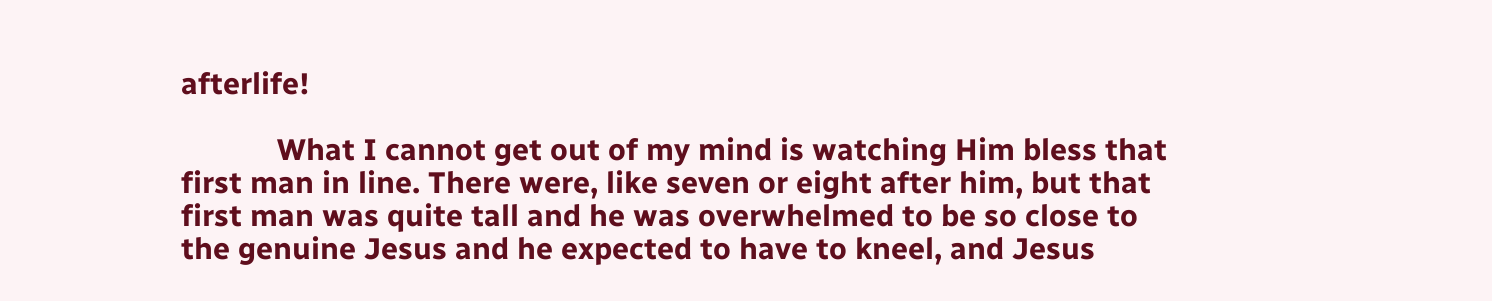afterlife!

            What I cannot get out of my mind is watching Him bless that first man in line. There were, like seven or eight after him, but that first man was quite tall and he was overwhelmed to be so close to the genuine Jesus and he expected to have to kneel, and Jesus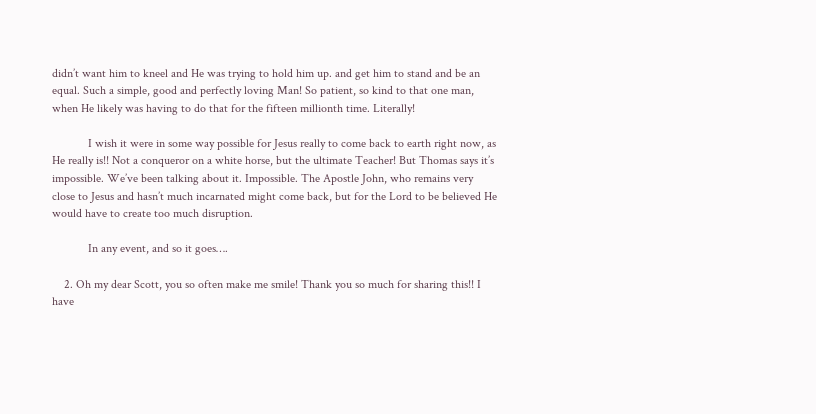didn’t want him to kneel and He was trying to hold him up. and get him to stand and be an equal. Such a simple, good and perfectly loving Man! So patient, so kind to that one man, when He likely was having to do that for the fifteen millionth time. Literally!

            I wish it were in some way possible for Jesus really to come back to earth right now, as He really is!! Not a conqueror on a white horse, but the ultimate Teacher! But Thomas says it’s impossible. We’ve been talking about it. Impossible. The Apostle John, who remains very close to Jesus and hasn’t much incarnated might come back, but for the Lord to be believed He would have to create too much disruption.

            In any event, and so it goes….

    2. Oh my dear Scott, you so often make me smile! Thank you so much for sharing this!! I have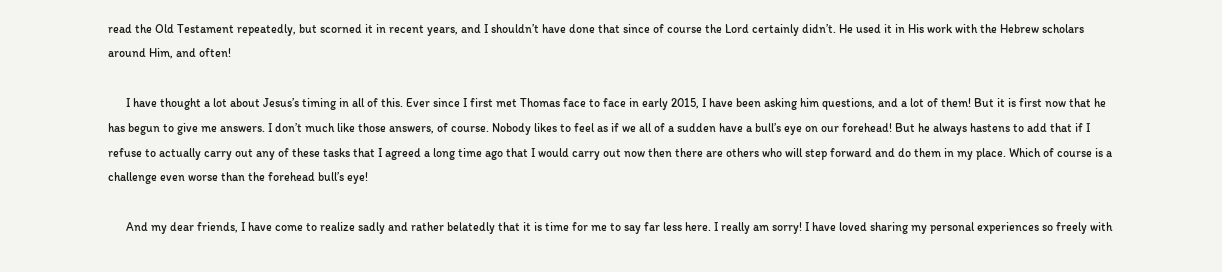read the Old Testament repeatedly, but scorned it in recent years, and I shouldn’t have done that since of course the Lord certainly didn’t. He used it in His work with the Hebrew scholars around Him, and often!

      I have thought a lot about Jesus’s timing in all of this. Ever since I first met Thomas face to face in early 2015, I have been asking him questions, and a lot of them! But it is first now that he has begun to give me answers. I don’t much like those answers, of course. Nobody likes to feel as if we all of a sudden have a bull’s eye on our forehead! But he always hastens to add that if I refuse to actually carry out any of these tasks that I agreed a long time ago that I would carry out now then there are others who will step forward and do them in my place. Which of course is a challenge even worse than the forehead bull’s eye!

      And my dear friends, I have come to realize sadly and rather belatedly that it is time for me to say far less here. I really am sorry! I have loved sharing my personal experiences so freely with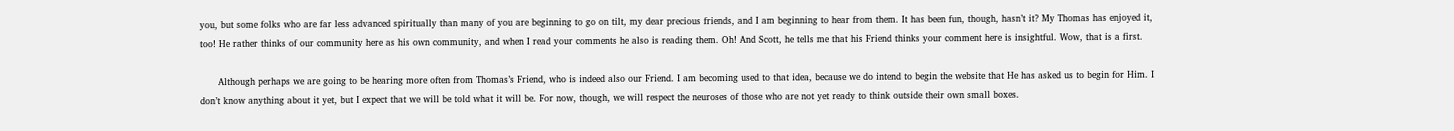you, but some folks who are far less advanced spiritually than many of you are beginning to go on tilt, my dear precious friends, and I am beginning to hear from them. It has been fun, though, hasn’t it? My Thomas has enjoyed it, too! He rather thinks of our community here as his own community, and when I read your comments he also is reading them. Oh! And Scott, he tells me that his Friend thinks your comment here is insightful. Wow, that is a first.

      Although perhaps we are going to be hearing more often from Thomas’s Friend, who is indeed also our Friend. I am becoming used to that idea, because we do intend to begin the website that He has asked us to begin for Him. I don’t know anything about it yet, but I expect that we will be told what it will be. For now, though, we will respect the neuroses of those who are not yet ready to think outside their own small boxes.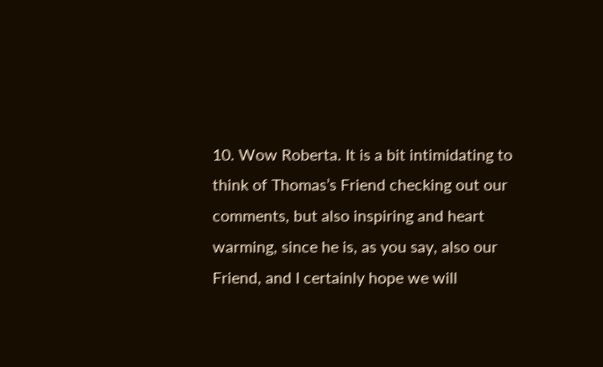10. Wow Roberta. It is a bit intimidating to think of Thomas’s Friend checking out our comments, but also inspiring and heart warming, since he is, as you say, also our Friend, and I certainly hope we will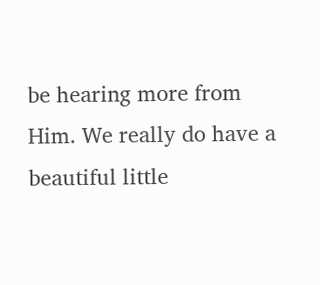be hearing more from Him. We really do have a beautiful little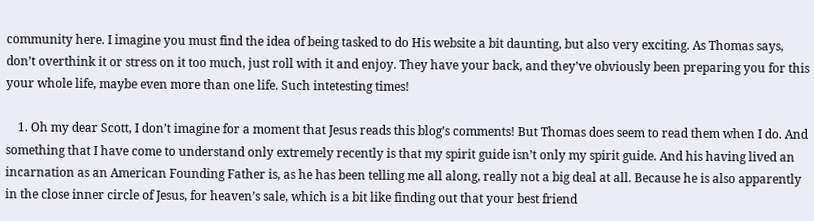community here. I imagine you must find the idea of being tasked to do His website a bit daunting, but also very exciting. As Thomas says, don’t overthink it or stress on it too much, just roll with it and enjoy. They have your back, and they’ve obviously been preparing you for this your whole life, maybe even more than one life. Such intetesting times!

    1. Oh my dear Scott, I don’t imagine for a moment that Jesus reads this blog’s comments! But Thomas does seem to read them when I do. And something that I have come to understand only extremely recently is that my spirit guide isn’t only my spirit guide. And his having lived an incarnation as an American Founding Father is, as he has been telling me all along, really not a big deal at all. Because he is also apparently in the close inner circle of Jesus, for heaven’s sale, which is a bit like finding out that your best friend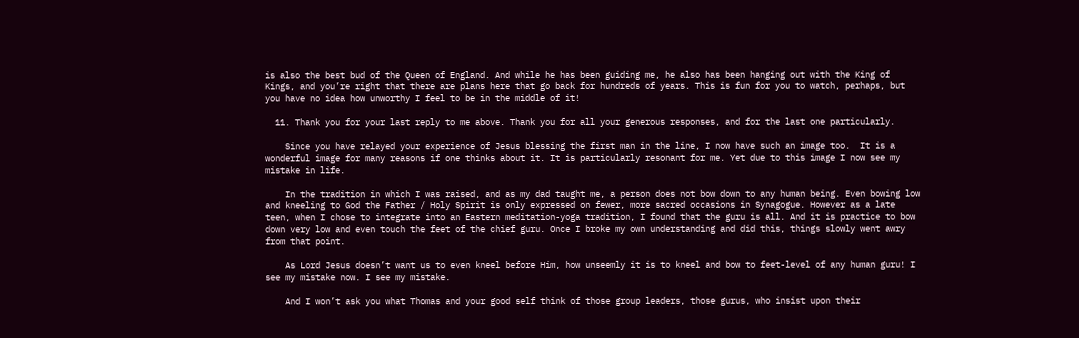is also the best bud of the Queen of England. And while he has been guiding me, he also has been hanging out with the King of Kings, and you’re right that there are plans here that go back for hundreds of years. This is fun for you to watch, perhaps, but you have no idea how unworthy I feel to be in the middle of it!

  11. Thank you for your last reply to me above. Thank you for all your generous responses, and for the last one particularly.

    Since you have relayed your experience of Jesus blessing the first man in the line, I now have such an image too.  It is a wonderful image for many reasons if one thinks about it. It is particularly resonant for me. Yet due to this image I now see my mistake in life.

    In the tradition in which I was raised, and as my dad taught me, a person does not bow down to any human being. Even bowing low and kneeling to God the Father / Holy Spirit is only expressed on fewer, more sacred occasions in Synagogue. However as a late teen, when I chose to integrate into an Eastern meditation-yoga tradition, I found that the guru is all. And it is practice to bow down very low and even touch the feet of the chief guru. Once I broke my own understanding and did this, things slowly went awry from that point.

    As Lord Jesus doesn’t want us to even kneel before Him, how unseemly it is to kneel and bow to feet-level of any human guru! I see my mistake now. I see my mistake.

    And I won’t ask you what Thomas and your good self think of those group leaders, those gurus, who insist upon their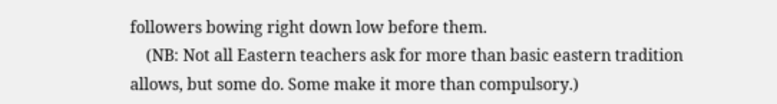followers bowing right down low before them.
    (NB: Not all Eastern teachers ask for more than basic eastern tradition allows, but some do. Some make it more than compulsory.)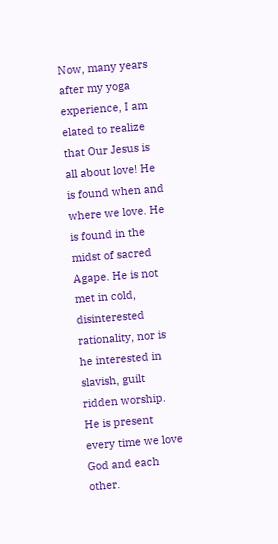Now, many years after my yoga experience, I am elated to realize that Our Jesus is all about love! He is found when and where we love. He is found in the midst of sacred Agape. He is not met in cold, disinterested rationality, nor is he interested in slavish, guilt ridden worship. He is present every time we love God and each other.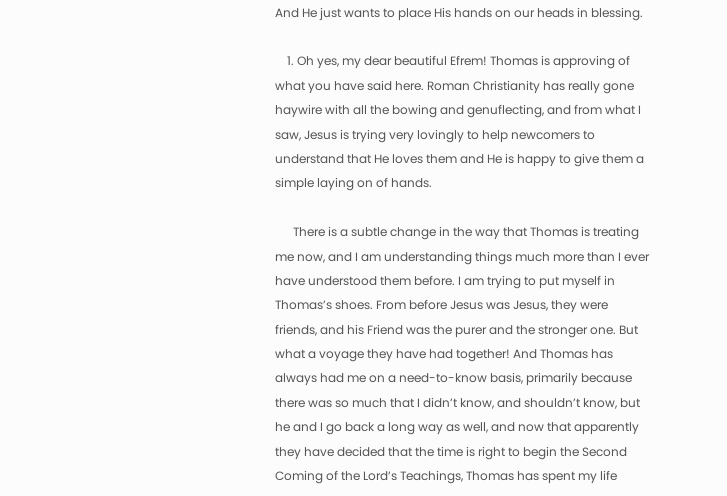And He just wants to place His hands on our heads in blessing.

    1. Oh yes, my dear beautiful Efrem! Thomas is approving of what you have said here. Roman Christianity has really gone haywire with all the bowing and genuflecting, and from what I saw, Jesus is trying very lovingly to help newcomers to understand that He loves them and He is happy to give them a simple laying on of hands.

      There is a subtle change in the way that Thomas is treating me now, and I am understanding things much more than I ever have understood them before. I am trying to put myself in Thomas’s shoes. From before Jesus was Jesus, they were friends, and his Friend was the purer and the stronger one. But what a voyage they have had together! And Thomas has always had me on a need-to-know basis, primarily because there was so much that I didn’t know, and shouldn’t know, but he and I go back a long way as well, and now that apparently they have decided that the time is right to begin the Second Coming of the Lord’s Teachings, Thomas has spent my life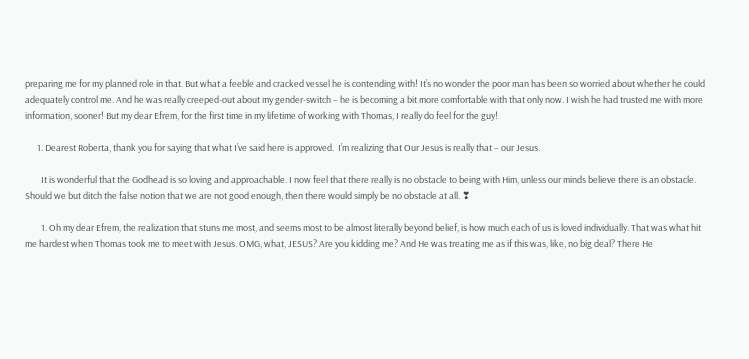preparing me for my planned role in that. But what a feeble and cracked vessel he is contending with! It’s no wonder the poor man has been so worried about whether he could adequately control me. And he was really creeped-out about my gender-switch – he is becoming a bit more comfortable with that only now. I wish he had trusted me with more information, sooner! But my dear Efrem, for the first time in my lifetime of working with Thomas, I really do feel for the guy!

      1. Dearest Roberta, thank you for saying that what I’ve said here is approved.  I’m realizing that Our Jesus is really that – our Jesus.

        It is wonderful that the Godhead is so loving and approachable. I now feel that there really is no obstacle to being with Him, unless our minds believe there is an obstacle. Should we but ditch the false notion that we are not good enough, then there would simply be no obstacle at all. ❣

        1. Oh my dear Efrem, the realization that stuns me most, and seems most to be almost literally beyond belief, is how much each of us is loved individually. That was what hit me hardest when Thomas took me to meet with Jesus. OMG, what, JESUS? Are you kidding me? And He was treating me as if this was, like, no big deal? There He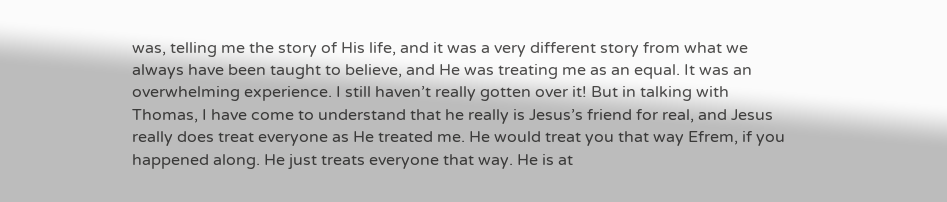was, telling me the story of His life, and it was a very different story from what we always have been taught to believe, and He was treating me as an equal. It was an overwhelming experience. I still haven’t really gotten over it! But in talking with Thomas, I have come to understand that he really is Jesus’s friend for real, and Jesus really does treat everyone as He treated me. He would treat you that way Efrem, if you happened along. He just treats everyone that way. He is at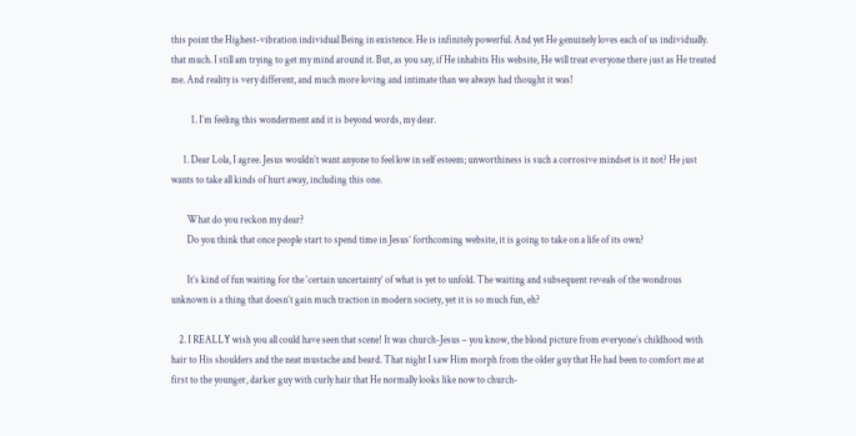this point the Highest-vibration individual Being in existence. He is infinitely powerful. And yet He genuinely loves each of us individually. that much. I still am trying to get my mind around it. But, as you say, if He inhabits His website, He will treat everyone there just as He treated me. And reality is very different, and much more loving and intimate than we always had thought it was!

          1. I’m feeling this wonderment and it is beyond words, my dear.

      1. Dear Lola, I agree. Jesus wouldn’t want anyone to feel low in self esteem; unworthiness is such a corrosive mindset is it not? He just wants to take all kinds of hurt away, including this one.

        What do you reckon my dear?
        Do you think that once people start to spend time in Jesus’ forthcoming website, it is going to take on a life of its own?

        It’s kind of fun waiting for the ‘certain uncertainty’ of what is yet to unfold. The waiting and subsequent reveals of the wondrous unknown is a thing that doesn’t gain much traction in modern society, yet it is so much fun, eh?

    2. I REALLY wish you all could have seen that scene! It was church-Jesus – you know, the blond picture from everyone’s childhood with hair to His shoulders and the neat mustache and beard. That night I saw Him morph from the older guy that He had been to comfort me at first to the younger, darker guy with curly hair that He normally looks like now to church-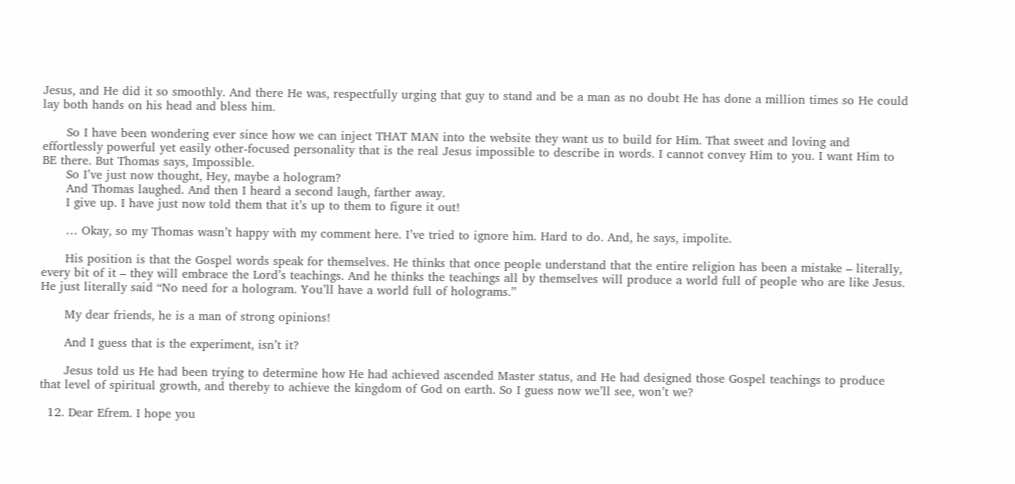Jesus, and He did it so smoothly. And there He was, respectfully urging that guy to stand and be a man as no doubt He has done a million times so He could lay both hands on his head and bless him.

      So I have been wondering ever since how we can inject THAT MAN into the website they want us to build for Him. That sweet and loving and effortlessly powerful yet easily other-focused personality that is the real Jesus impossible to describe in words. I cannot convey Him to you. I want Him to BE there. But Thomas says, Impossible.
      So I’ve just now thought, Hey, maybe a hologram?
      And Thomas laughed. And then I heard a second laugh, farther away.
      I give up. I have just now told them that it’s up to them to figure it out!

      … Okay, so my Thomas wasn’t happy with my comment here. I’ve tried to ignore him. Hard to do. And, he says, impolite.

      His position is that the Gospel words speak for themselves. He thinks that once people understand that the entire religion has been a mistake – literally, every bit of it – they will embrace the Lord’s teachings. And he thinks the teachings all by themselves will produce a world full of people who are like Jesus. He just literally said “No need for a hologram. You’ll have a world full of holograms.”

      My dear friends, he is a man of strong opinions!

      And I guess that is the experiment, isn’t it?

      Jesus told us He had been trying to determine how He had achieved ascended Master status, and He had designed those Gospel teachings to produce that level of spiritual growth, and thereby to achieve the kingdom of God on earth. So I guess now we’ll see, won’t we?

  12. Dear Efrem. I hope you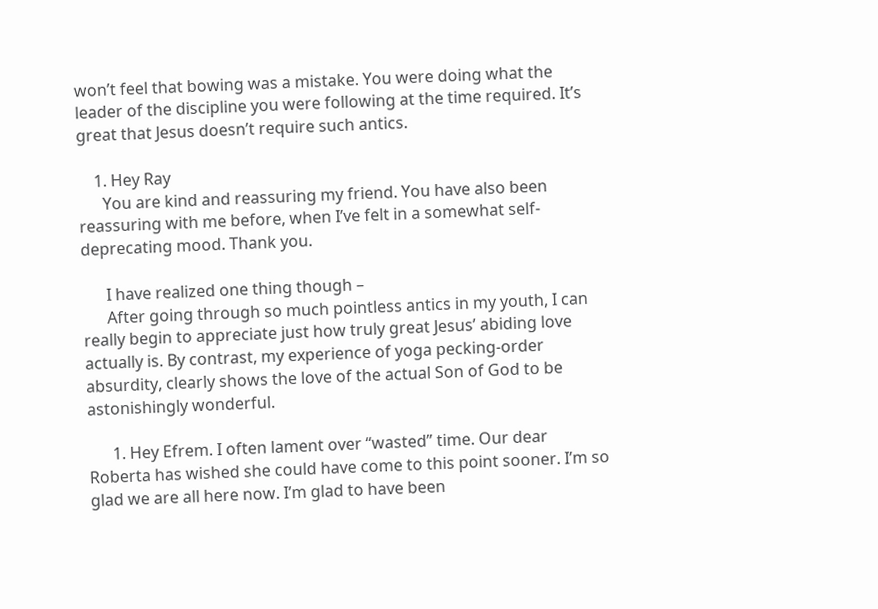won’t feel that bowing was a mistake. You were doing what the leader of the discipline you were following at the time required. It’s great that Jesus doesn’t require such antics.

    1. Hey Ray
      You are kind and reassuring my friend. You have also been reassuring with me before, when I’ve felt in a somewhat self-deprecating mood. Thank you.

      I have realized one thing though –
      After going through so much pointless antics in my youth, I can really begin to appreciate just how truly great Jesus’ abiding love actually is. By contrast, my experience of yoga pecking-order absurdity, clearly shows the love of the actual Son of God to be astonishingly wonderful.

      1. Hey Efrem. I often lament over “wasted” time. Our dear Roberta has wished she could have come to this point sooner. I’m so glad we are all here now. I’m glad to have been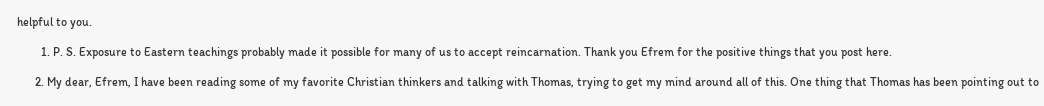helpful to you.

        1. P. S. Exposure to Eastern teachings probably made it possible for many of us to accept reincarnation. Thank you Efrem for the positive things that you post here.

      2. My dear, Efrem, I have been reading some of my favorite Christian thinkers and talking with Thomas, trying to get my mind around all of this. One thing that Thomas has been pointing out to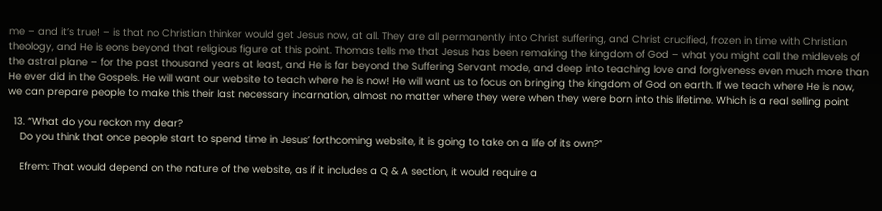me – and it’s true! – is that no Christian thinker would get Jesus now, at all. They are all permanently into Christ suffering, and Christ crucified, frozen in time with Christian theology, and He is eons beyond that religious figure at this point. Thomas tells me that Jesus has been remaking the kingdom of God – what you might call the midlevels of the astral plane – for the past thousand years at least, and He is far beyond the Suffering Servant mode, and deep into teaching love and forgiveness even much more than He ever did in the Gospels. He will want our website to teach where he is now! He will want us to focus on bringing the kingdom of God on earth. If we teach where He is now, we can prepare people to make this their last necessary incarnation, almost no matter where they were when they were born into this lifetime. Which is a real selling point

  13. “What do you reckon my dear?
    Do you think that once people start to spend time in Jesus’ forthcoming website, it is going to take on a life of its own?”

    Efrem: That would depend on the nature of the website, as if it includes a Q & A section, it would require a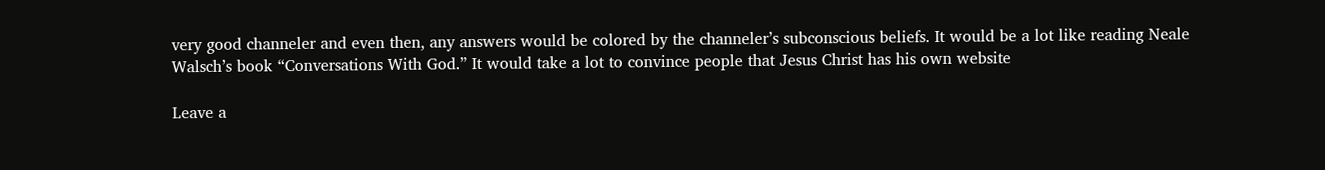very good channeler and even then, any answers would be colored by the channeler’s subconscious beliefs. It would be a lot like reading Neale Walsch’s book “Conversations With God.” It would take a lot to convince people that Jesus Christ has his own website

Leave a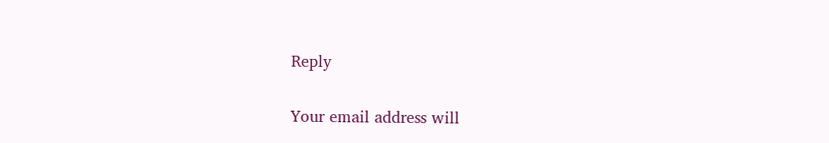Reply

Your email address will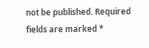not be published. Required fields are marked *